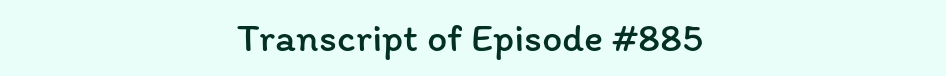Transcript of Episode #885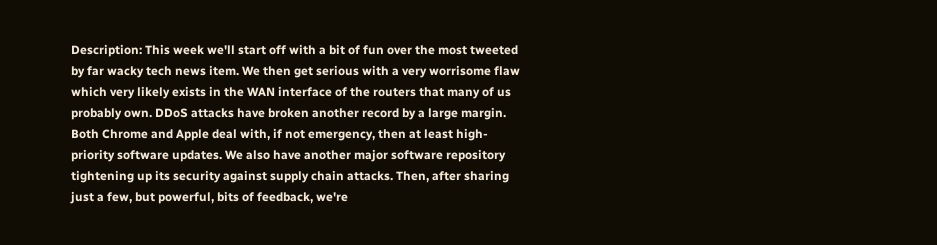Description: This week we'll start off with a bit of fun over the most tweeted by far wacky tech news item. We then get serious with a very worrisome flaw which very likely exists in the WAN interface of the routers that many of us probably own. DDoS attacks have broken another record by a large margin. Both Chrome and Apple deal with, if not emergency, then at least high-priority software updates. We also have another major software repository tightening up its security against supply chain attacks. Then, after sharing just a few, but powerful, bits of feedback, we're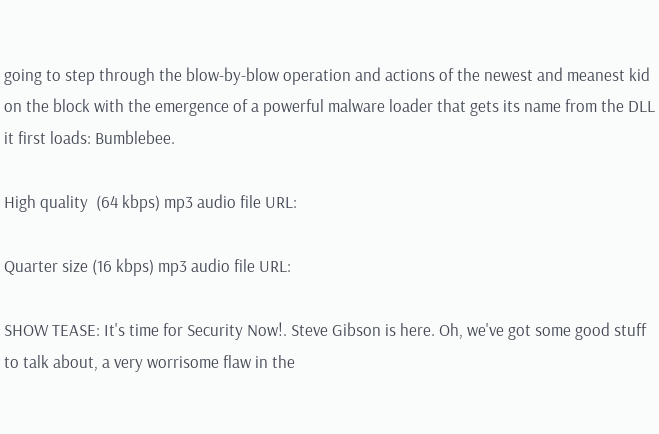going to step through the blow-by-blow operation and actions of the newest and meanest kid on the block with the emergence of a powerful malware loader that gets its name from the DLL it first loads: Bumblebee.

High quality  (64 kbps) mp3 audio file URL:

Quarter size (16 kbps) mp3 audio file URL:

SHOW TEASE: It's time for Security Now!. Steve Gibson is here. Oh, we've got some good stuff to talk about, a very worrisome flaw in the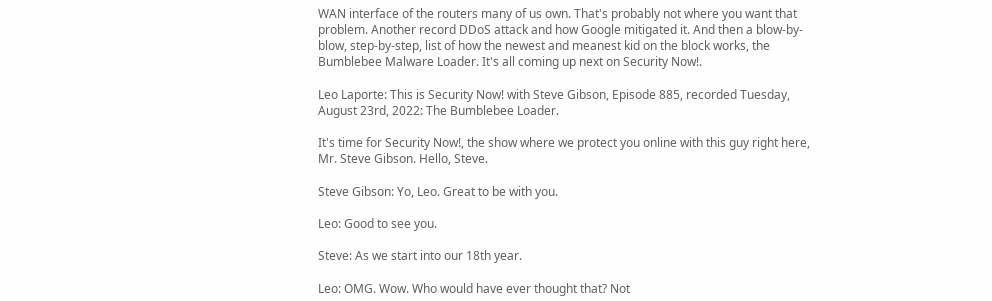WAN interface of the routers many of us own. That's probably not where you want that problem. Another record DDoS attack and how Google mitigated it. And then a blow-by-blow, step-by-step, list of how the newest and meanest kid on the block works, the Bumblebee Malware Loader. It's all coming up next on Security Now!.

Leo Laporte: This is Security Now! with Steve Gibson, Episode 885, recorded Tuesday, August 23rd, 2022: The Bumblebee Loader.

It's time for Security Now!, the show where we protect you online with this guy right here, Mr. Steve Gibson. Hello, Steve.

Steve Gibson: Yo, Leo. Great to be with you.

Leo: Good to see you.

Steve: As we start into our 18th year.

Leo: OMG. Wow. Who would have ever thought that? Not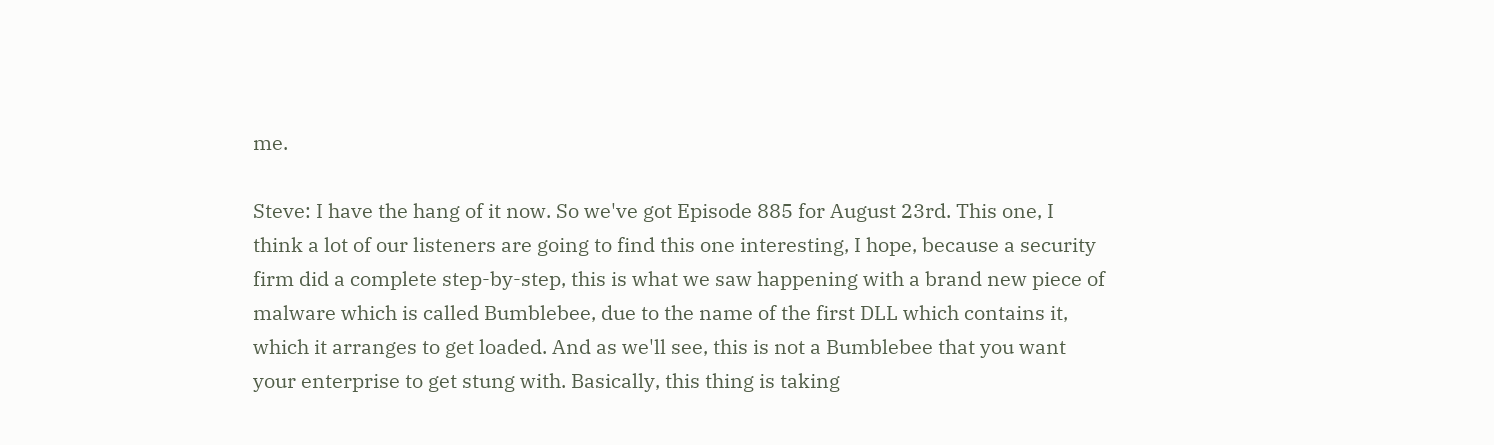me.

Steve: I have the hang of it now. So we've got Episode 885 for August 23rd. This one, I think a lot of our listeners are going to find this one interesting, I hope, because a security firm did a complete step-by-step, this is what we saw happening with a brand new piece of malware which is called Bumblebee, due to the name of the first DLL which contains it, which it arranges to get loaded. And as we'll see, this is not a Bumblebee that you want your enterprise to get stung with. Basically, this thing is taking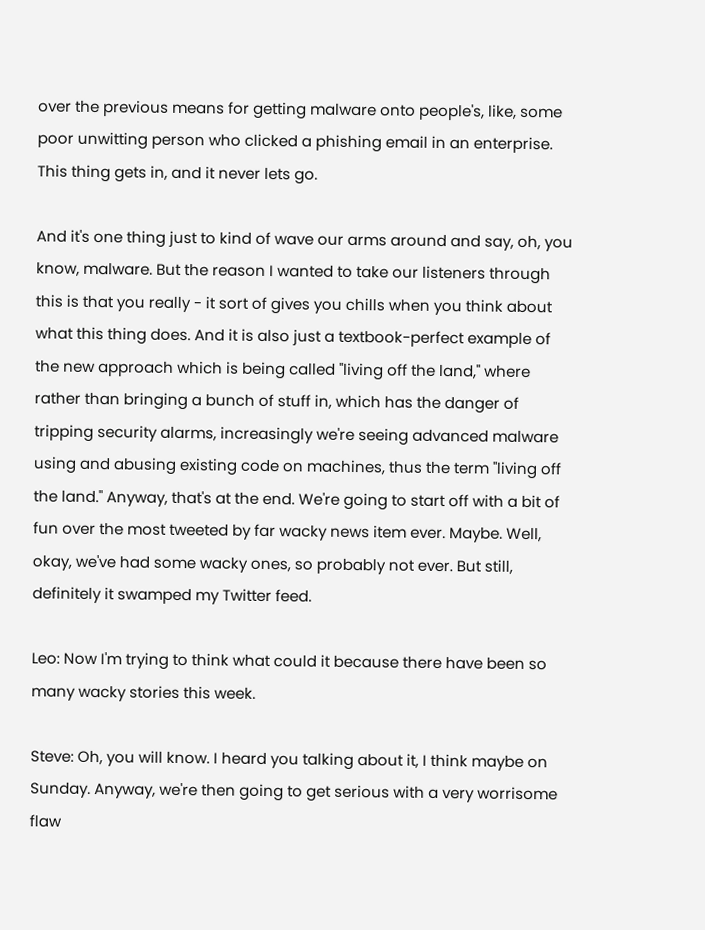over the previous means for getting malware onto people's, like, some poor unwitting person who clicked a phishing email in an enterprise. This thing gets in, and it never lets go.

And it's one thing just to kind of wave our arms around and say, oh, you know, malware. But the reason I wanted to take our listeners through this is that you really - it sort of gives you chills when you think about what this thing does. And it is also just a textbook-perfect example of the new approach which is being called "living off the land," where rather than bringing a bunch of stuff in, which has the danger of tripping security alarms, increasingly we're seeing advanced malware using and abusing existing code on machines, thus the term "living off the land." Anyway, that's at the end. We're going to start off with a bit of fun over the most tweeted by far wacky news item ever. Maybe. Well, okay, we've had some wacky ones, so probably not ever. But still, definitely it swamped my Twitter feed.

Leo: Now I'm trying to think what could it because there have been so many wacky stories this week.

Steve: Oh, you will know. I heard you talking about it, I think maybe on Sunday. Anyway, we're then going to get serious with a very worrisome flaw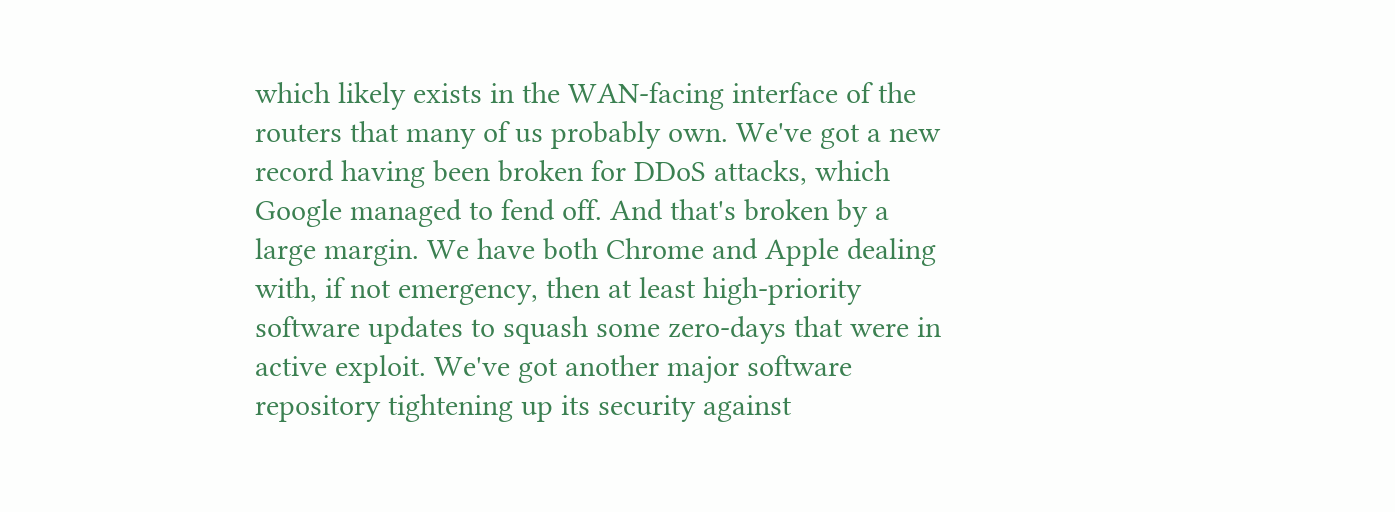which likely exists in the WAN-facing interface of the routers that many of us probably own. We've got a new record having been broken for DDoS attacks, which Google managed to fend off. And that's broken by a large margin. We have both Chrome and Apple dealing with, if not emergency, then at least high-priority software updates to squash some zero-days that were in active exploit. We've got another major software repository tightening up its security against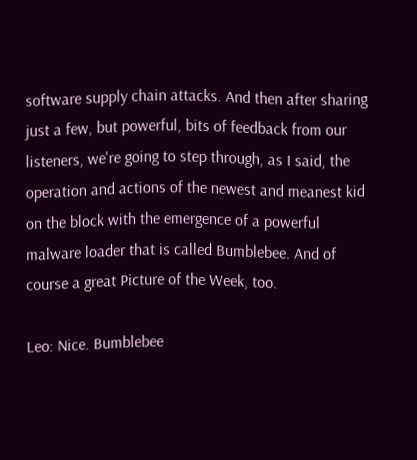software supply chain attacks. And then after sharing just a few, but powerful, bits of feedback from our listeners, we're going to step through, as I said, the operation and actions of the newest and meanest kid on the block with the emergence of a powerful malware loader that is called Bumblebee. And of course a great Picture of the Week, too.

Leo: Nice. Bumblebee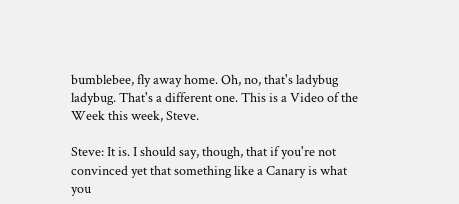bumblebee, fly away home. Oh, no, that's ladybug ladybug. That's a different one. This is a Video of the Week this week, Steve.

Steve: It is. I should say, though, that if you're not convinced yet that something like a Canary is what you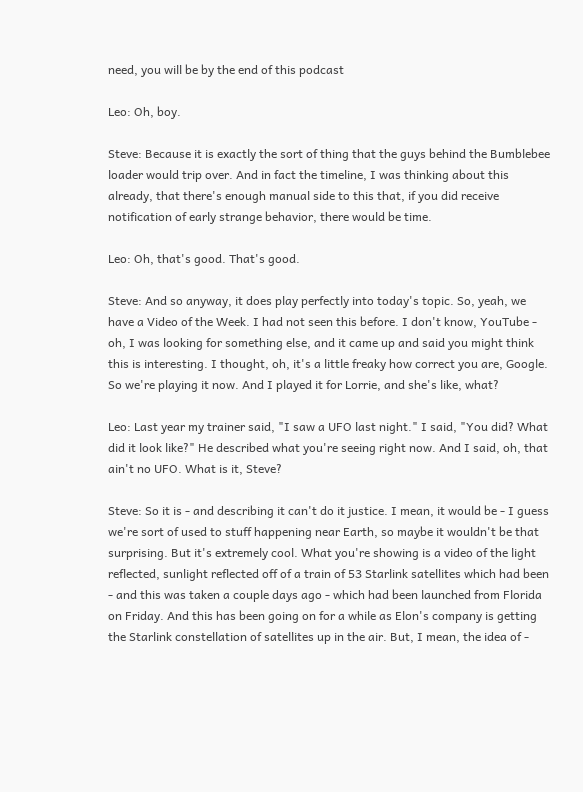need, you will be by the end of this podcast

Leo: Oh, boy.

Steve: Because it is exactly the sort of thing that the guys behind the Bumblebee loader would trip over. And in fact the timeline, I was thinking about this already, that there's enough manual side to this that, if you did receive notification of early strange behavior, there would be time.

Leo: Oh, that's good. That's good.

Steve: And so anyway, it does play perfectly into today's topic. So, yeah, we have a Video of the Week. I had not seen this before. I don't know, YouTube - oh, I was looking for something else, and it came up and said you might think this is interesting. I thought, oh, it's a little freaky how correct you are, Google. So we're playing it now. And I played it for Lorrie, and she's like, what?

Leo: Last year my trainer said, "I saw a UFO last night." I said, "You did? What did it look like?" He described what you're seeing right now. And I said, oh, that ain't no UFO. What is it, Steve?

Steve: So it is - and describing it can't do it justice. I mean, it would be - I guess we're sort of used to stuff happening near Earth, so maybe it wouldn't be that surprising. But it's extremely cool. What you're showing is a video of the light reflected, sunlight reflected off of a train of 53 Starlink satellites which had been - and this was taken a couple days ago - which had been launched from Florida on Friday. And this has been going on for a while as Elon's company is getting the Starlink constellation of satellites up in the air. But, I mean, the idea of -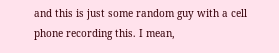and this is just some random guy with a cell phone recording this. I mean,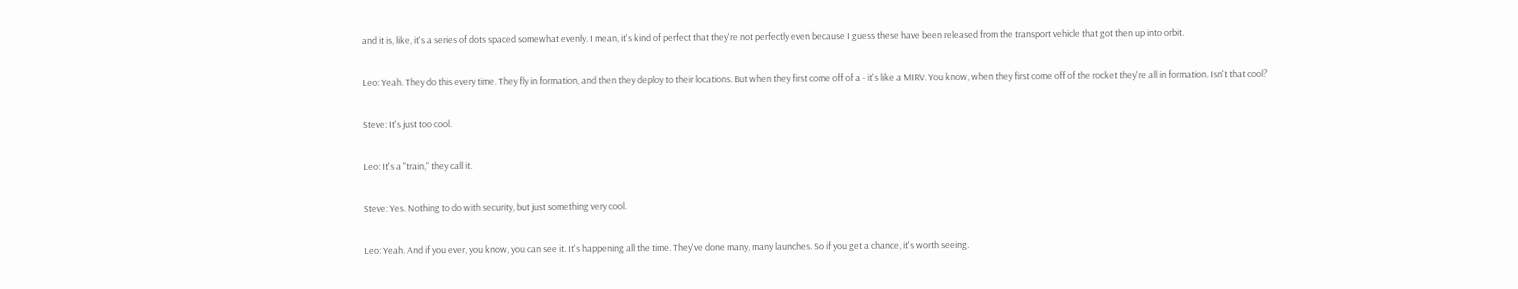and it is, like, it's a series of dots spaced somewhat evenly. I mean, it's kind of perfect that they're not perfectly even because I guess these have been released from the transport vehicle that got then up into orbit.

Leo: Yeah. They do this every time. They fly in formation, and then they deploy to their locations. But when they first come off of a - it's like a MIRV. You know, when they first come off of the rocket they're all in formation. Isn't that cool?

Steve: It's just too cool.

Leo: It's a "train," they call it.

Steve: Yes. Nothing to do with security, but just something very cool.

Leo: Yeah. And if you ever, you know, you can see it. It's happening all the time. They've done many, many launches. So if you get a chance, it's worth seeing.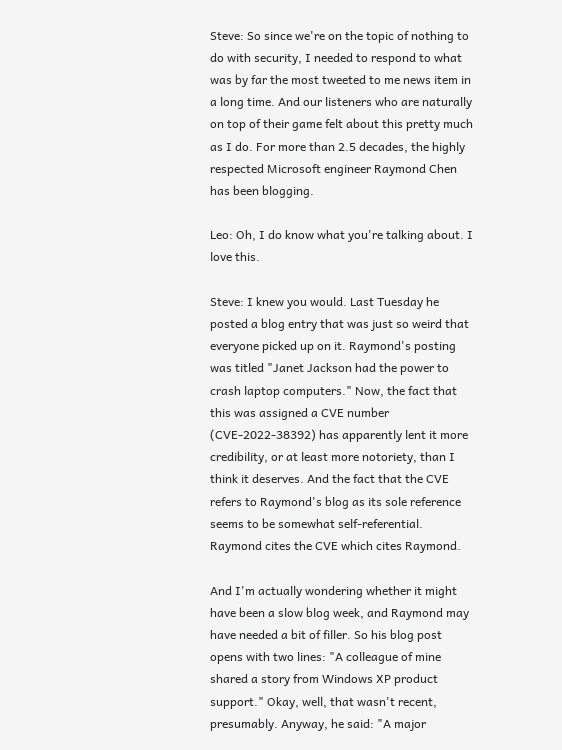Steve: So since we're on the topic of nothing to do with security, I needed to respond to what was by far the most tweeted to me news item in a long time. And our listeners who are naturally on top of their game felt about this pretty much as I do. For more than 2.5 decades, the highly respected Microsoft engineer Raymond Chen has been blogging.

Leo: Oh, I do know what you're talking about. I love this.

Steve: I knew you would. Last Tuesday he posted a blog entry that was just so weird that everyone picked up on it. Raymond's posting was titled "Janet Jackson had the power to crash laptop computers." Now, the fact that this was assigned a CVE number (CVE-2022-38392) has apparently lent it more credibility, or at least more notoriety, than I think it deserves. And the fact that the CVE refers to Raymond's blog as its sole reference seems to be somewhat self-referential. Raymond cites the CVE which cites Raymond.

And I'm actually wondering whether it might have been a slow blog week, and Raymond may have needed a bit of filler. So his blog post opens with two lines: "A colleague of mine shared a story from Windows XP product support." Okay, well, that wasn't recent, presumably. Anyway, he said: "A major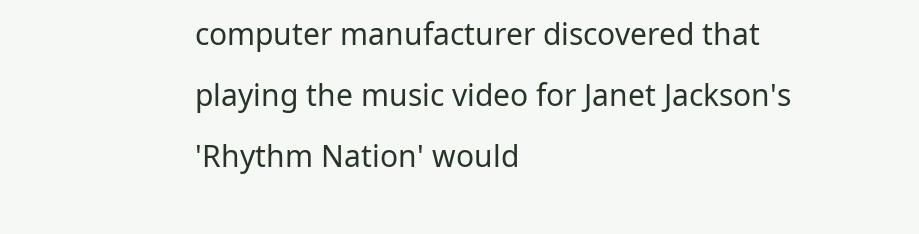computer manufacturer discovered that playing the music video for Janet Jackson's 'Rhythm Nation' would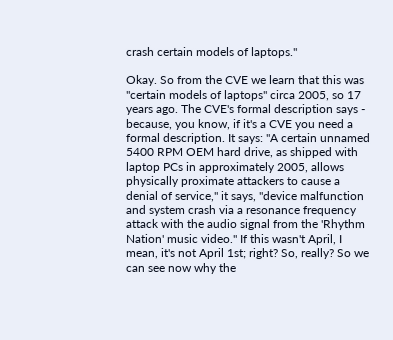crash certain models of laptops."

Okay. So from the CVE we learn that this was "certain models of laptops" circa 2005, so 17 years ago. The CVE's formal description says - because, you know, if it's a CVE you need a formal description. It says: "A certain unnamed 5400 RPM OEM hard drive, as shipped with laptop PCs in approximately 2005, allows physically proximate attackers to cause a denial of service," it says, "device malfunction and system crash via a resonance frequency attack with the audio signal from the 'Rhythm Nation' music video." If this wasn't April, I mean, it's not April 1st; right? So, really? So we can see now why the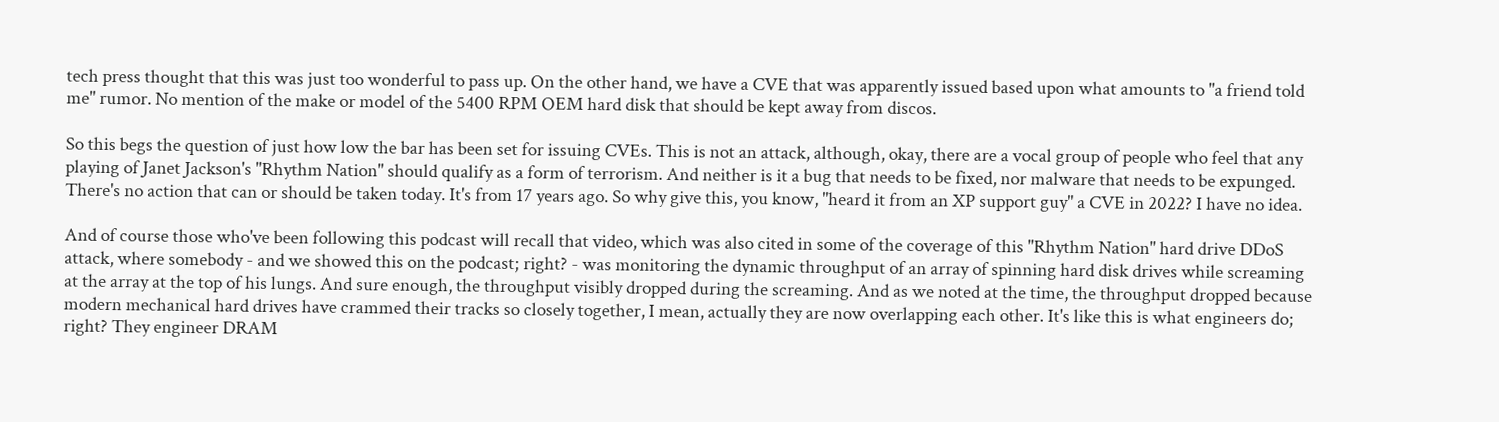tech press thought that this was just too wonderful to pass up. On the other hand, we have a CVE that was apparently issued based upon what amounts to "a friend told me" rumor. No mention of the make or model of the 5400 RPM OEM hard disk that should be kept away from discos.

So this begs the question of just how low the bar has been set for issuing CVEs. This is not an attack, although, okay, there are a vocal group of people who feel that any playing of Janet Jackson's "Rhythm Nation" should qualify as a form of terrorism. And neither is it a bug that needs to be fixed, nor malware that needs to be expunged. There's no action that can or should be taken today. It's from 17 years ago. So why give this, you know, "heard it from an XP support guy" a CVE in 2022? I have no idea.

And of course those who've been following this podcast will recall that video, which was also cited in some of the coverage of this "Rhythm Nation" hard drive DDoS attack, where somebody - and we showed this on the podcast; right? - was monitoring the dynamic throughput of an array of spinning hard disk drives while screaming at the array at the top of his lungs. And sure enough, the throughput visibly dropped during the screaming. And as we noted at the time, the throughput dropped because modern mechanical hard drives have crammed their tracks so closely together, I mean, actually they are now overlapping each other. It's like this is what engineers do; right? They engineer DRAM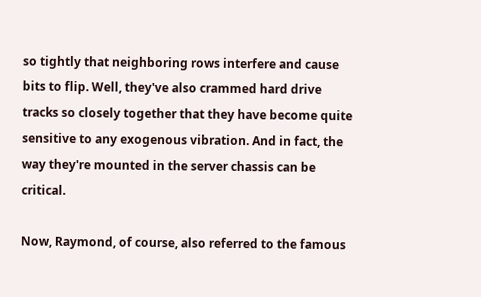so tightly that neighboring rows interfere and cause bits to flip. Well, they've also crammed hard drive tracks so closely together that they have become quite sensitive to any exogenous vibration. And in fact, the way they're mounted in the server chassis can be critical.

Now, Raymond, of course, also referred to the famous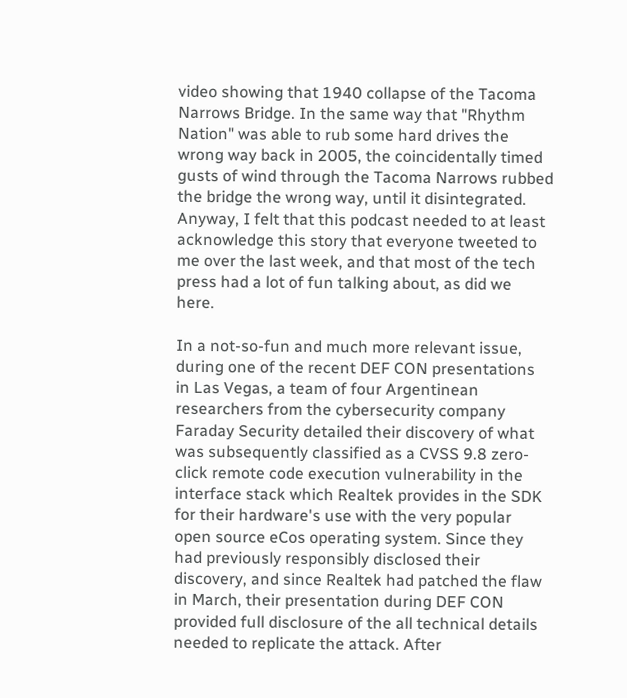video showing that 1940 collapse of the Tacoma Narrows Bridge. In the same way that "Rhythm Nation" was able to rub some hard drives the wrong way back in 2005, the coincidentally timed gusts of wind through the Tacoma Narrows rubbed the bridge the wrong way, until it disintegrated. Anyway, I felt that this podcast needed to at least acknowledge this story that everyone tweeted to me over the last week, and that most of the tech press had a lot of fun talking about, as did we here.

In a not-so-fun and much more relevant issue, during one of the recent DEF CON presentations in Las Vegas, a team of four Argentinean researchers from the cybersecurity company Faraday Security detailed their discovery of what was subsequently classified as a CVSS 9.8 zero-click remote code execution vulnerability in the interface stack which Realtek provides in the SDK for their hardware's use with the very popular open source eCos operating system. Since they had previously responsibly disclosed their discovery, and since Realtek had patched the flaw in March, their presentation during DEF CON provided full disclosure of the all technical details needed to replicate the attack. After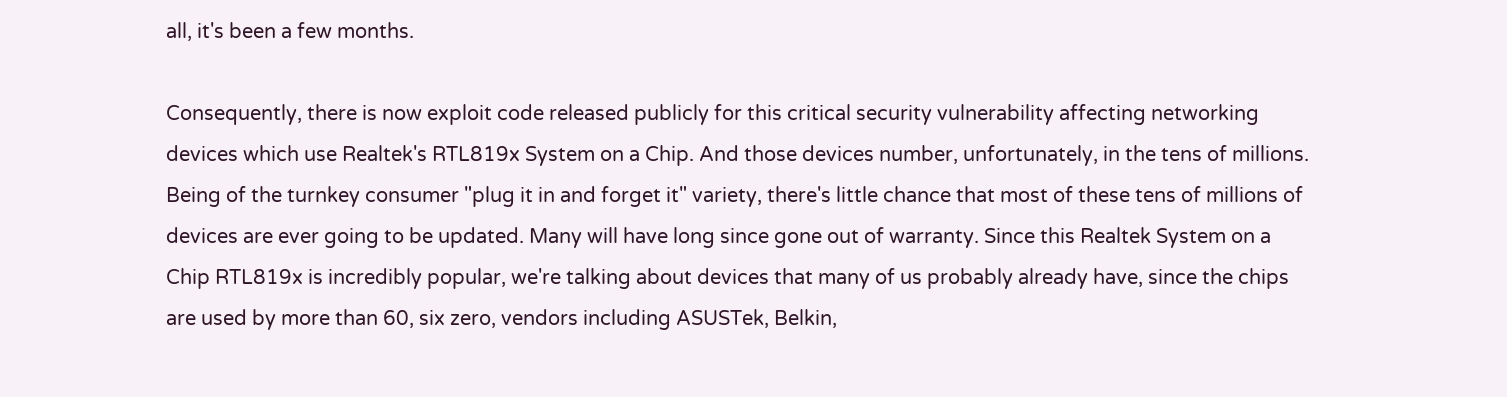all, it's been a few months.

Consequently, there is now exploit code released publicly for this critical security vulnerability affecting networking devices which use Realtek's RTL819x System on a Chip. And those devices number, unfortunately, in the tens of millions. Being of the turnkey consumer "plug it in and forget it" variety, there's little chance that most of these tens of millions of devices are ever going to be updated. Many will have long since gone out of warranty. Since this Realtek System on a Chip RTL819x is incredibly popular, we're talking about devices that many of us probably already have, since the chips are used by more than 60, six zero, vendors including ASUSTek, Belkin,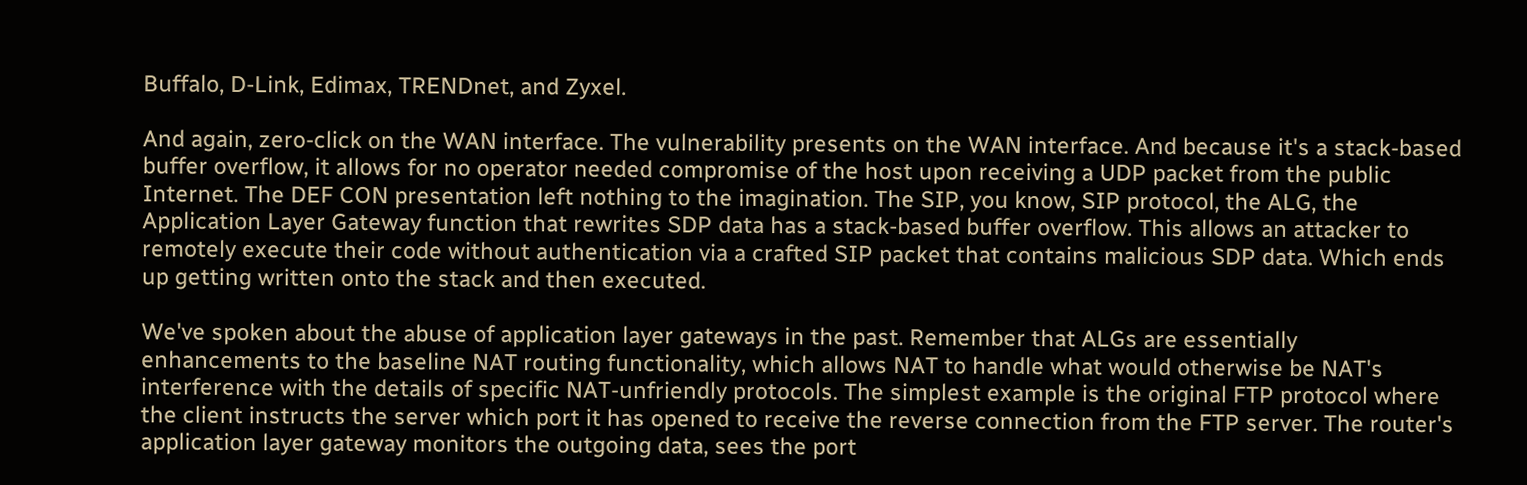Buffalo, D-Link, Edimax, TRENDnet, and Zyxel.

And again, zero-click on the WAN interface. The vulnerability presents on the WAN interface. And because it's a stack-based buffer overflow, it allows for no operator needed compromise of the host upon receiving a UDP packet from the public Internet. The DEF CON presentation left nothing to the imagination. The SIP, you know, SIP protocol, the ALG, the Application Layer Gateway function that rewrites SDP data has a stack-based buffer overflow. This allows an attacker to remotely execute their code without authentication via a crafted SIP packet that contains malicious SDP data. Which ends up getting written onto the stack and then executed.

We've spoken about the abuse of application layer gateways in the past. Remember that ALGs are essentially enhancements to the baseline NAT routing functionality, which allows NAT to handle what would otherwise be NAT's interference with the details of specific NAT-unfriendly protocols. The simplest example is the original FTP protocol where the client instructs the server which port it has opened to receive the reverse connection from the FTP server. The router's application layer gateway monitors the outgoing data, sees the port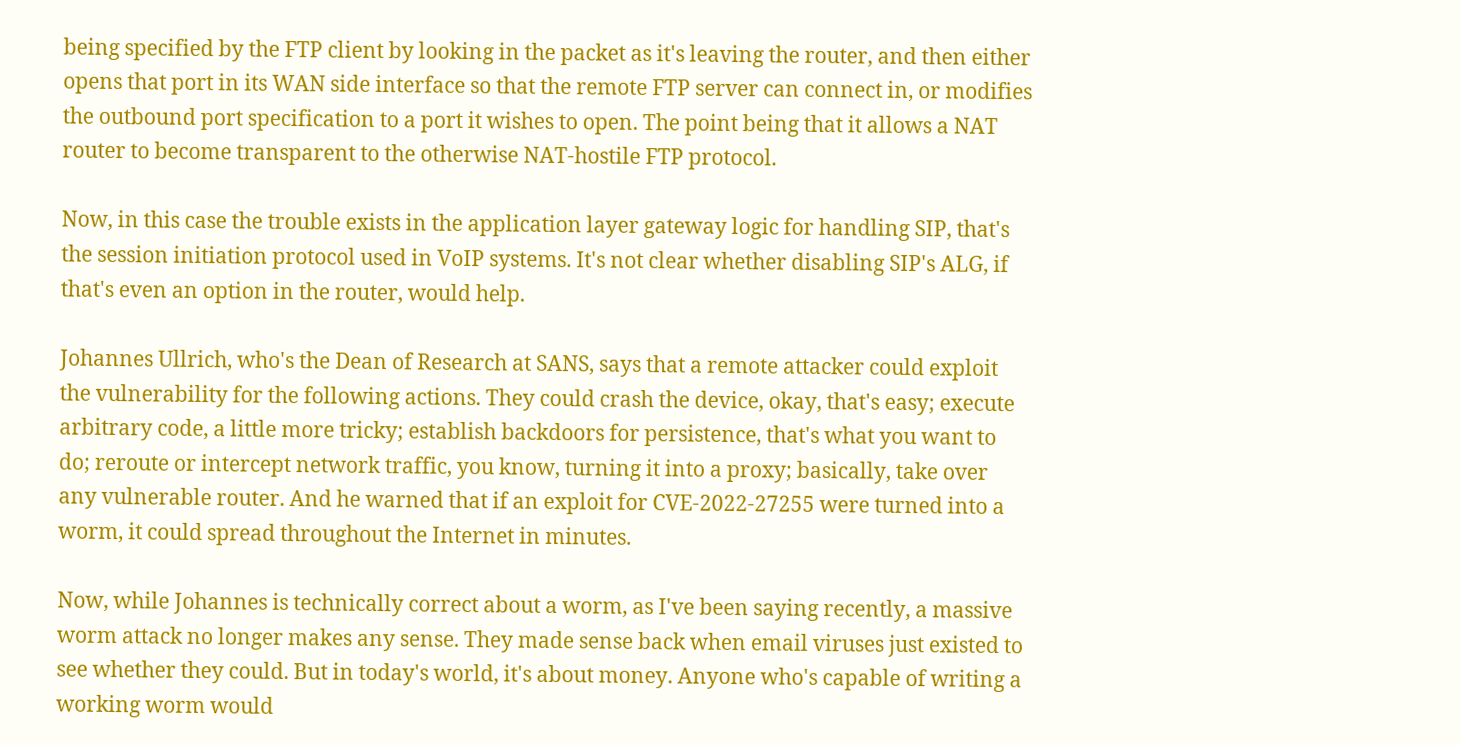being specified by the FTP client by looking in the packet as it's leaving the router, and then either opens that port in its WAN side interface so that the remote FTP server can connect in, or modifies the outbound port specification to a port it wishes to open. The point being that it allows a NAT router to become transparent to the otherwise NAT-hostile FTP protocol.

Now, in this case the trouble exists in the application layer gateway logic for handling SIP, that's the session initiation protocol used in VoIP systems. It's not clear whether disabling SIP's ALG, if that's even an option in the router, would help.

Johannes Ullrich, who's the Dean of Research at SANS, says that a remote attacker could exploit the vulnerability for the following actions. They could crash the device, okay, that's easy; execute arbitrary code, a little more tricky; establish backdoors for persistence, that's what you want to do; reroute or intercept network traffic, you know, turning it into a proxy; basically, take over any vulnerable router. And he warned that if an exploit for CVE-2022-27255 were turned into a worm, it could spread throughout the Internet in minutes.

Now, while Johannes is technically correct about a worm, as I've been saying recently, a massive worm attack no longer makes any sense. They made sense back when email viruses just existed to see whether they could. But in today's world, it's about money. Anyone who's capable of writing a working worm would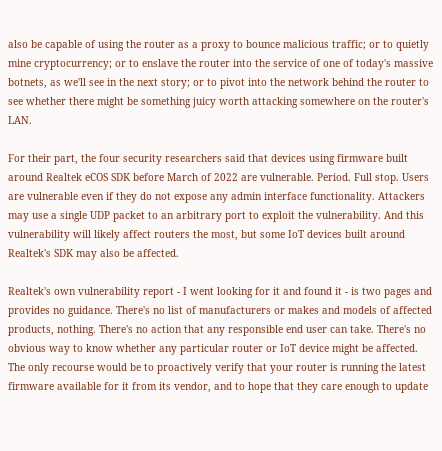also be capable of using the router as a proxy to bounce malicious traffic; or to quietly mine cryptocurrency; or to enslave the router into the service of one of today's massive botnets, as we'll see in the next story; or to pivot into the network behind the router to see whether there might be something juicy worth attacking somewhere on the router's LAN.

For their part, the four security researchers said that devices using firmware built around Realtek eCOS SDK before March of 2022 are vulnerable. Period. Full stop. Users are vulnerable even if they do not expose any admin interface functionality. Attackers may use a single UDP packet to an arbitrary port to exploit the vulnerability. And this vulnerability will likely affect routers the most, but some IoT devices built around Realtek's SDK may also be affected.

Realtek's own vulnerability report - I went looking for it and found it - is two pages and provides no guidance. There's no list of manufacturers or makes and models of affected products, nothing. There's no action that any responsible end user can take. There's no obvious way to know whether any particular router or IoT device might be affected. The only recourse would be to proactively verify that your router is running the latest firmware available for it from its vendor, and to hope that they care enough to update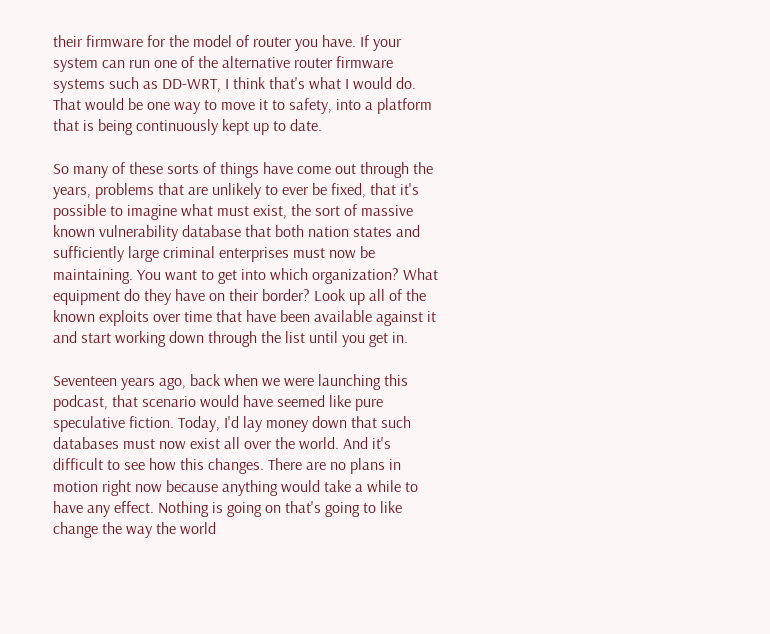their firmware for the model of router you have. If your system can run one of the alternative router firmware systems such as DD-WRT, I think that's what I would do. That would be one way to move it to safety, into a platform that is being continuously kept up to date.

So many of these sorts of things have come out through the years, problems that are unlikely to ever be fixed, that it's possible to imagine what must exist, the sort of massive known vulnerability database that both nation states and sufficiently large criminal enterprises must now be maintaining. You want to get into which organization? What equipment do they have on their border? Look up all of the known exploits over time that have been available against it and start working down through the list until you get in.

Seventeen years ago, back when we were launching this podcast, that scenario would have seemed like pure speculative fiction. Today, I'd lay money down that such databases must now exist all over the world. And it's difficult to see how this changes. There are no plans in motion right now because anything would take a while to have any effect. Nothing is going on that's going to like change the way the world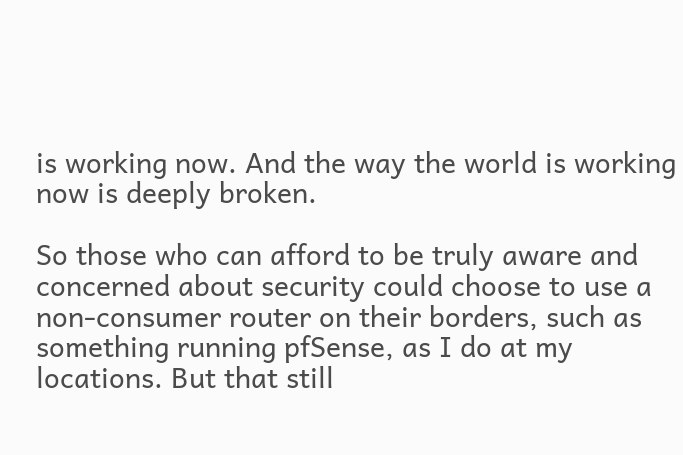is working now. And the way the world is working now is deeply broken.

So those who can afford to be truly aware and concerned about security could choose to use a non-consumer router on their borders, such as something running pfSense, as I do at my locations. But that still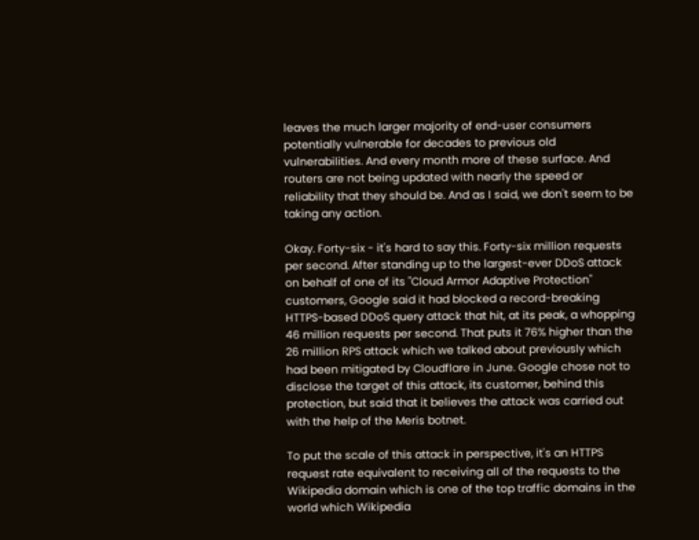leaves the much larger majority of end-user consumers potentially vulnerable for decades to previous old vulnerabilities. And every month more of these surface. And routers are not being updated with nearly the speed or reliability that they should be. And as I said, we don't seem to be taking any action.

Okay. Forty-six - it's hard to say this. Forty-six million requests per second. After standing up to the largest-ever DDoS attack on behalf of one of its "Cloud Armor Adaptive Protection" customers, Google said it had blocked a record-breaking HTTPS-based DDoS query attack that hit, at its peak, a whopping 46 million requests per second. That puts it 76% higher than the 26 million RPS attack which we talked about previously which had been mitigated by Cloudflare in June. Google chose not to disclose the target of this attack, its customer, behind this protection, but said that it believes the attack was carried out with the help of the Meris botnet.

To put the scale of this attack in perspective, it's an HTTPS request rate equivalent to receiving all of the requests to the Wikipedia domain which is one of the top traffic domains in the world which Wikipedia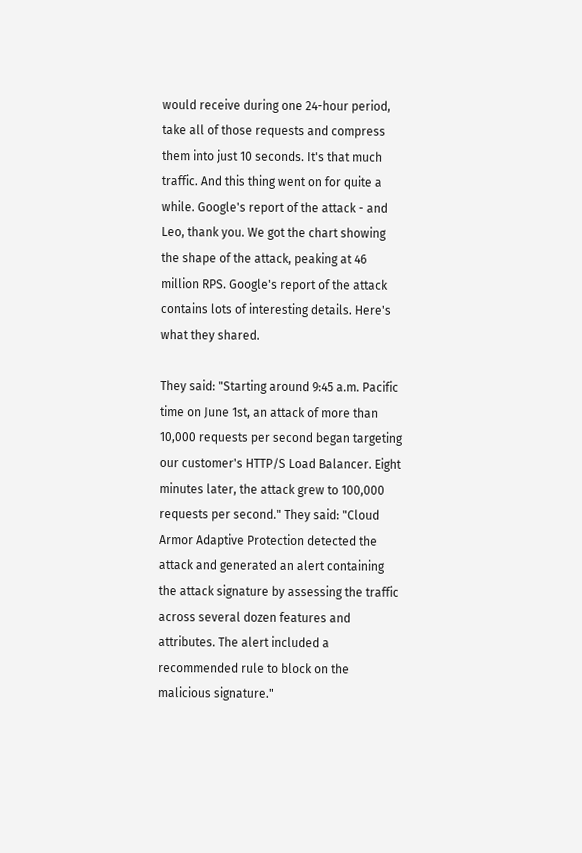would receive during one 24-hour period, take all of those requests and compress them into just 10 seconds. It's that much traffic. And this thing went on for quite a while. Google's report of the attack - and Leo, thank you. We got the chart showing the shape of the attack, peaking at 46 million RPS. Google's report of the attack contains lots of interesting details. Here's what they shared.

They said: "Starting around 9:45 a.m. Pacific time on June 1st, an attack of more than 10,000 requests per second began targeting our customer's HTTP/S Load Balancer. Eight minutes later, the attack grew to 100,000 requests per second." They said: "Cloud Armor Adaptive Protection detected the attack and generated an alert containing the attack signature by assessing the traffic across several dozen features and attributes. The alert included a recommended rule to block on the malicious signature."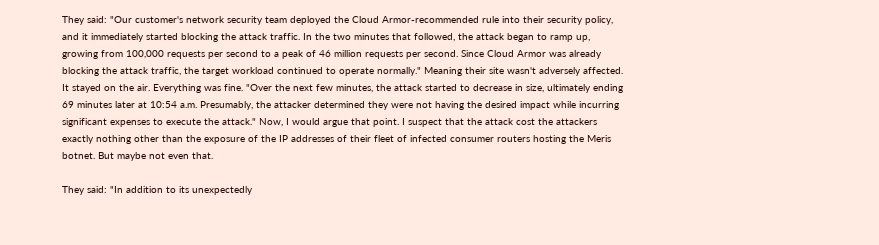They said: "Our customer's network security team deployed the Cloud Armor-recommended rule into their security policy, and it immediately started blocking the attack traffic. In the two minutes that followed, the attack began to ramp up, growing from 100,000 requests per second to a peak of 46 million requests per second. Since Cloud Armor was already blocking the attack traffic, the target workload continued to operate normally." Meaning their site wasn't adversely affected. It stayed on the air. Everything was fine. "Over the next few minutes, the attack started to decrease in size, ultimately ending 69 minutes later at 10:54 a.m. Presumably, the attacker determined they were not having the desired impact while incurring significant expenses to execute the attack." Now, I would argue that point. I suspect that the attack cost the attackers exactly nothing other than the exposure of the IP addresses of their fleet of infected consumer routers hosting the Meris botnet. But maybe not even that.

They said: "In addition to its unexpectedly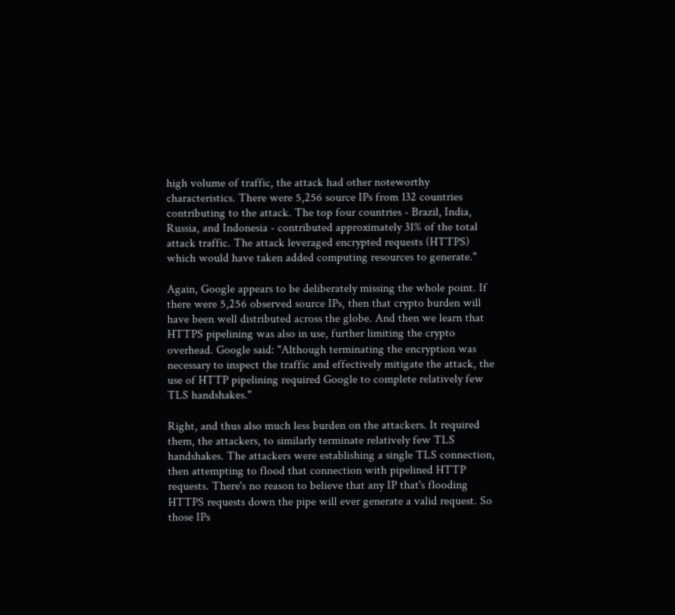high volume of traffic, the attack had other noteworthy characteristics. There were 5,256 source IPs from 132 countries contributing to the attack. The top four countries - Brazil, India, Russia, and Indonesia - contributed approximately 31% of the total attack traffic. The attack leveraged encrypted requests (HTTPS) which would have taken added computing resources to generate."

Again, Google appears to be deliberately missing the whole point. If there were 5,256 observed source IPs, then that crypto burden will have been well distributed across the globe. And then we learn that HTTPS pipelining was also in use, further limiting the crypto overhead. Google said: "Although terminating the encryption was necessary to inspect the traffic and effectively mitigate the attack, the use of HTTP pipelining required Google to complete relatively few TLS handshakes."

Right, and thus also much less burden on the attackers. It required them, the attackers, to similarly terminate relatively few TLS handshakes. The attackers were establishing a single TLS connection, then attempting to flood that connection with pipelined HTTP requests. There's no reason to believe that any IP that's flooding HTTPS requests down the pipe will ever generate a valid request. So those IPs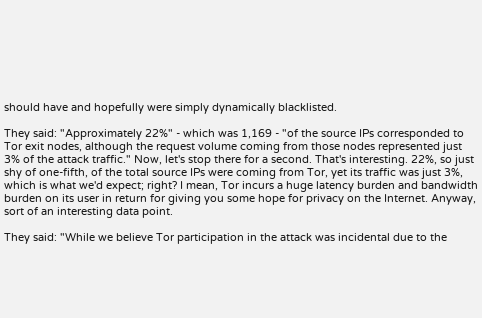should have and hopefully were simply dynamically blacklisted.

They said: "Approximately 22%" - which was 1,169 - "of the source IPs corresponded to Tor exit nodes, although the request volume coming from those nodes represented just 3% of the attack traffic." Now, let's stop there for a second. That's interesting. 22%, so just shy of one-fifth, of the total source IPs were coming from Tor, yet its traffic was just 3%, which is what we'd expect; right? I mean, Tor incurs a huge latency burden and bandwidth burden on its user in return for giving you some hope for privacy on the Internet. Anyway, sort of an interesting data point.

They said: "While we believe Tor participation in the attack was incidental due to the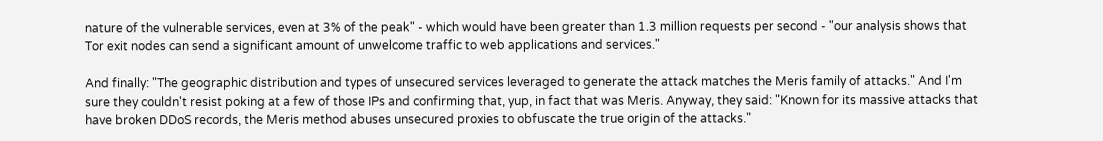nature of the vulnerable services, even at 3% of the peak" - which would have been greater than 1.3 million requests per second - "our analysis shows that Tor exit nodes can send a significant amount of unwelcome traffic to web applications and services."

And finally: "The geographic distribution and types of unsecured services leveraged to generate the attack matches the Meris family of attacks." And I'm sure they couldn't resist poking at a few of those IPs and confirming that, yup, in fact that was Meris. Anyway, they said: "Known for its massive attacks that have broken DDoS records, the Meris method abuses unsecured proxies to obfuscate the true origin of the attacks."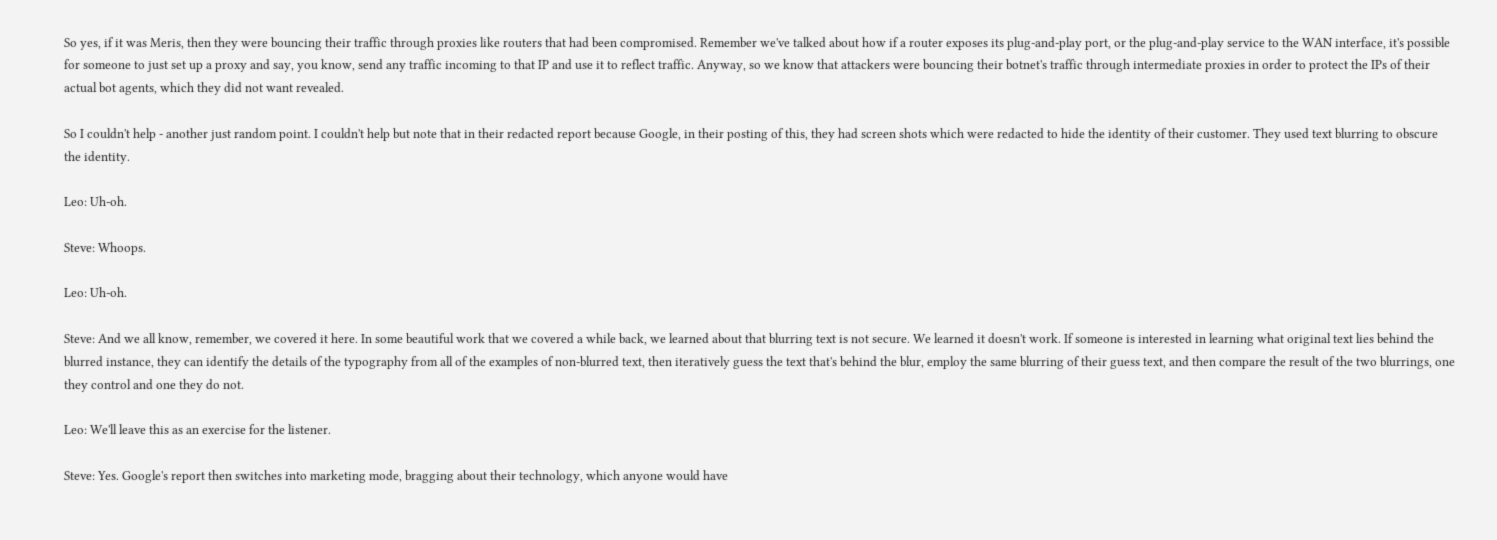So yes, if it was Meris, then they were bouncing their traffic through proxies like routers that had been compromised. Remember we've talked about how if a router exposes its plug-and-play port, or the plug-and-play service to the WAN interface, it's possible for someone to just set up a proxy and say, you know, send any traffic incoming to that IP and use it to reflect traffic. Anyway, so we know that attackers were bouncing their botnet's traffic through intermediate proxies in order to protect the IPs of their actual bot agents, which they did not want revealed.

So I couldn't help - another just random point. I couldn't help but note that in their redacted report because Google, in their posting of this, they had screen shots which were redacted to hide the identity of their customer. They used text blurring to obscure the identity.

Leo: Uh-oh.

Steve: Whoops.

Leo: Uh-oh.

Steve: And we all know, remember, we covered it here. In some beautiful work that we covered a while back, we learned about that blurring text is not secure. We learned it doesn't work. If someone is interested in learning what original text lies behind the blurred instance, they can identify the details of the typography from all of the examples of non-blurred text, then iteratively guess the text that's behind the blur, employ the same blurring of their guess text, and then compare the result of the two blurrings, one they control and one they do not.

Leo: We'll leave this as an exercise for the listener.

Steve: Yes. Google's report then switches into marketing mode, bragging about their technology, which anyone would have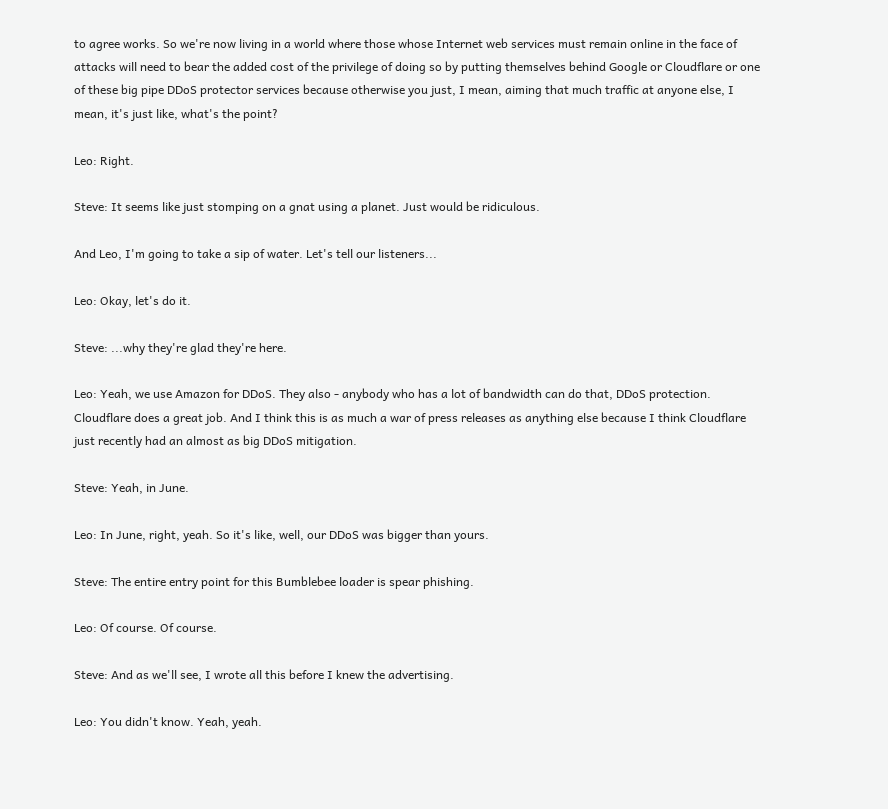to agree works. So we're now living in a world where those whose Internet web services must remain online in the face of attacks will need to bear the added cost of the privilege of doing so by putting themselves behind Google or Cloudflare or one of these big pipe DDoS protector services because otherwise you just, I mean, aiming that much traffic at anyone else, I mean, it's just like, what's the point?

Leo: Right.

Steve: It seems like just stomping on a gnat using a planet. Just would be ridiculous.

And Leo, I'm going to take a sip of water. Let's tell our listeners...

Leo: Okay, let's do it.

Steve: ...why they're glad they're here.

Leo: Yeah, we use Amazon for DDoS. They also - anybody who has a lot of bandwidth can do that, DDoS protection. Cloudflare does a great job. And I think this is as much a war of press releases as anything else because I think Cloudflare just recently had an almost as big DDoS mitigation.

Steve: Yeah, in June.

Leo: In June, right, yeah. So it's like, well, our DDoS was bigger than yours.

Steve: The entire entry point for this Bumblebee loader is spear phishing.

Leo: Of course. Of course.

Steve: And as we'll see, I wrote all this before I knew the advertising.

Leo: You didn't know. Yeah, yeah.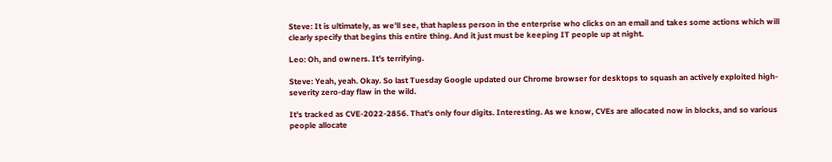Steve: It is ultimately, as we'll see, that hapless person in the enterprise who clicks on an email and takes some actions which will clearly specify that begins this entire thing. And it just must be keeping IT people up at night.

Leo: Oh, and owners. It's terrifying.

Steve: Yeah, yeah. Okay. So last Tuesday Google updated our Chrome browser for desktops to squash an actively exploited high-severity zero-day flaw in the wild.

It's tracked as CVE-2022-2856. That's only four digits. Interesting. As we know, CVEs are allocated now in blocks, and so various people allocate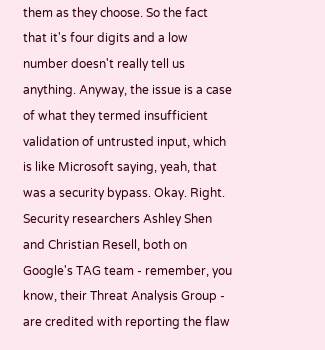them as they choose. So the fact that it's four digits and a low number doesn't really tell us anything. Anyway, the issue is a case of what they termed insufficient validation of untrusted input, which is like Microsoft saying, yeah, that was a security bypass. Okay. Right. Security researchers Ashley Shen and Christian Resell, both on Google's TAG team - remember, you know, their Threat Analysis Group - are credited with reporting the flaw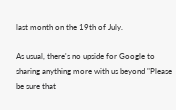last month on the 19th of July.

As usual, there's no upside for Google to sharing anything more with us beyond "Please be sure that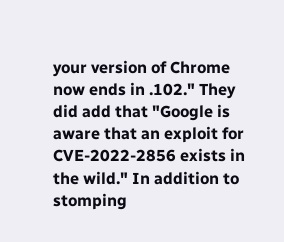your version of Chrome now ends in .102." They did add that "Google is aware that an exploit for CVE-2022-2856 exists in the wild." In addition to stomping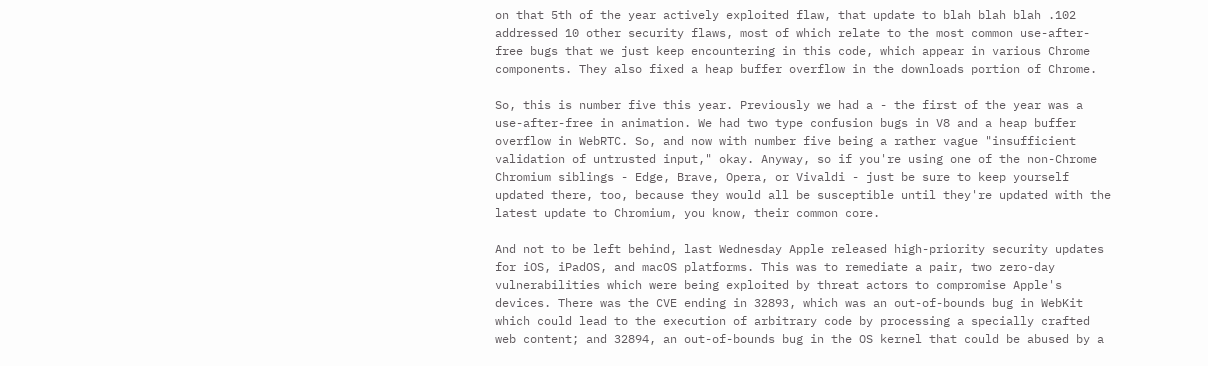on that 5th of the year actively exploited flaw, that update to blah blah blah .102 addressed 10 other security flaws, most of which relate to the most common use-after-free bugs that we just keep encountering in this code, which appear in various Chrome components. They also fixed a heap buffer overflow in the downloads portion of Chrome.

So, this is number five this year. Previously we had a - the first of the year was a use-after-free in animation. We had two type confusion bugs in V8 and a heap buffer overflow in WebRTC. So, and now with number five being a rather vague "insufficient validation of untrusted input," okay. Anyway, so if you're using one of the non-Chrome Chromium siblings - Edge, Brave, Opera, or Vivaldi - just be sure to keep yourself updated there, too, because they would all be susceptible until they're updated with the latest update to Chromium, you know, their common core.

And not to be left behind, last Wednesday Apple released high-priority security updates for iOS, iPadOS, and macOS platforms. This was to remediate a pair, two zero-day vulnerabilities which were being exploited by threat actors to compromise Apple's devices. There was the CVE ending in 32893, which was an out-of-bounds bug in WebKit which could lead to the execution of arbitrary code by processing a specially crafted web content; and 32894, an out-of-bounds bug in the OS kernel that could be abused by a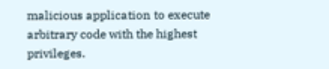malicious application to execute arbitrary code with the highest privileges.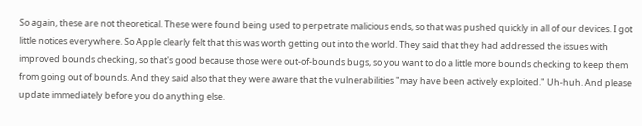So again, these are not theoretical. These were found being used to perpetrate malicious ends, so that was pushed quickly in all of our devices. I got little notices everywhere. So Apple clearly felt that this was worth getting out into the world. They said that they had addressed the issues with improved bounds checking, so that's good because those were out-of-bounds bugs, so you want to do a little more bounds checking to keep them from going out of bounds. And they said also that they were aware that the vulnerabilities "may have been actively exploited." Uh-huh. And please update immediately before you do anything else.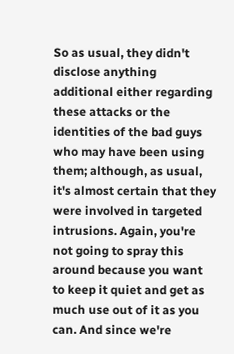So as usual, they didn't disclose anything additional either regarding these attacks or the identities of the bad guys who may have been using them; although, as usual, it's almost certain that they were involved in targeted intrusions. Again, you're not going to spray this around because you want to keep it quiet and get as much use out of it as you can. And since we're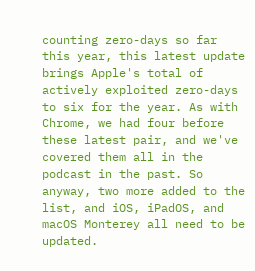counting zero-days so far this year, this latest update brings Apple's total of actively exploited zero-days to six for the year. As with Chrome, we had four before these latest pair, and we've covered them all in the podcast in the past. So anyway, two more added to the list, and iOS, iPadOS, and macOS Monterey all need to be updated.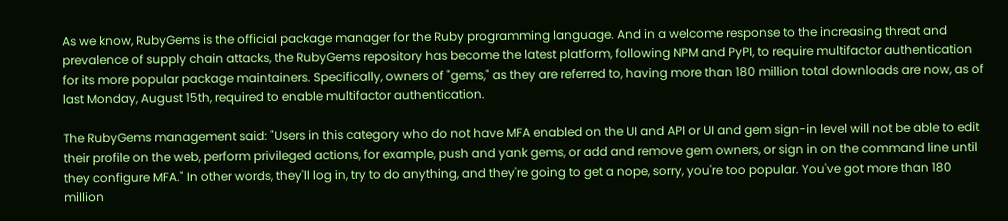As we know, RubyGems is the official package manager for the Ruby programming language. And in a welcome response to the increasing threat and prevalence of supply chain attacks, the RubyGems repository has become the latest platform, following NPM and PyPI, to require multifactor authentication for its more popular package maintainers. Specifically, owners of "gems," as they are referred to, having more than 180 million total downloads are now, as of last Monday, August 15th, required to enable multifactor authentication.

The RubyGems management said: "Users in this category who do not have MFA enabled on the UI and API or UI and gem sign-in level will not be able to edit their profile on the web, perform privileged actions, for example, push and yank gems, or add and remove gem owners, or sign in on the command line until they configure MFA." In other words, they'll log in, try to do anything, and they're going to get a nope, sorry, you're too popular. You've got more than 180 million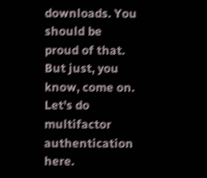downloads. You should be proud of that. But just, you know, come on. Let's do multifactor authentication here.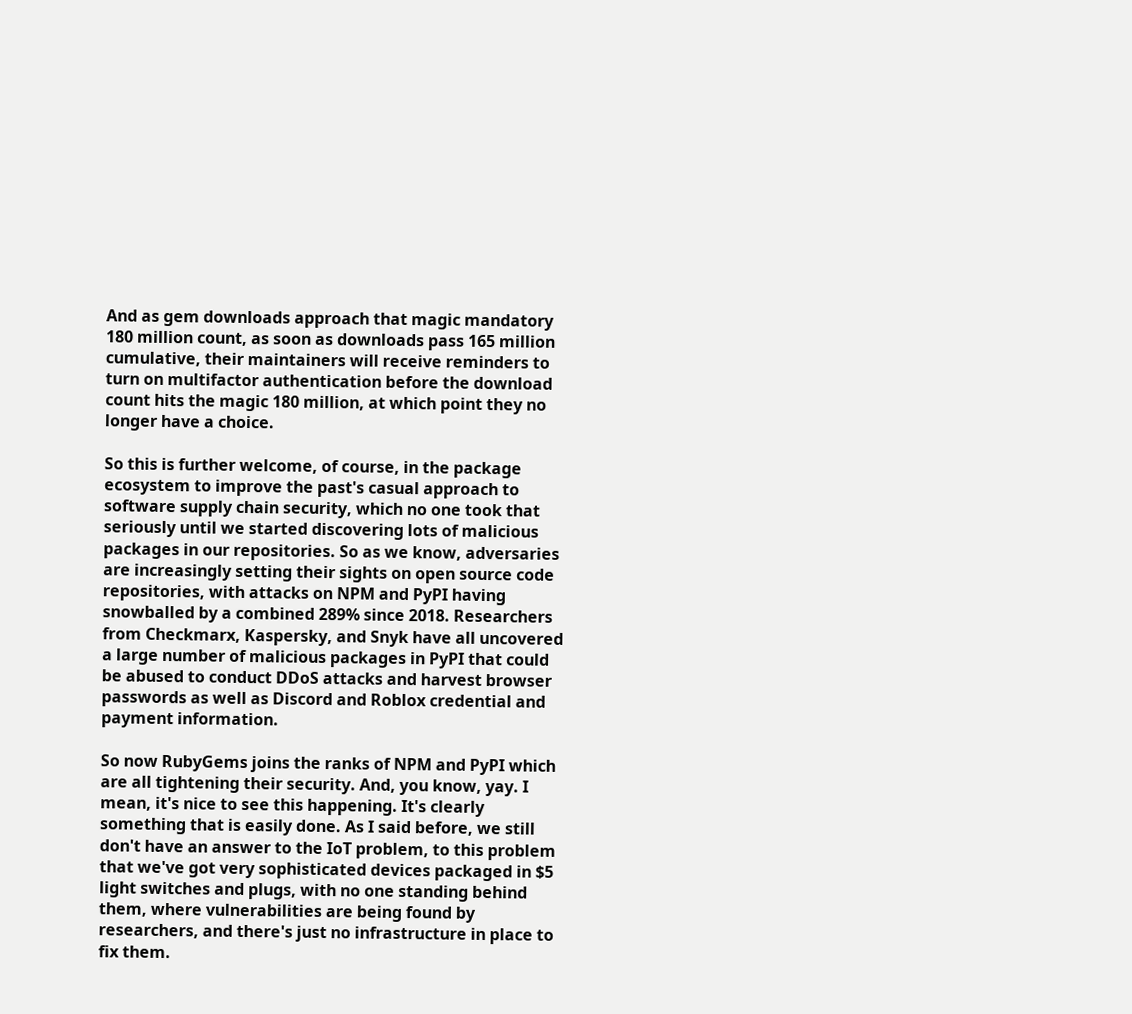And as gem downloads approach that magic mandatory 180 million count, as soon as downloads pass 165 million cumulative, their maintainers will receive reminders to turn on multifactor authentication before the download count hits the magic 180 million, at which point they no longer have a choice.

So this is further welcome, of course, in the package ecosystem to improve the past's casual approach to software supply chain security, which no one took that seriously until we started discovering lots of malicious packages in our repositories. So as we know, adversaries are increasingly setting their sights on open source code repositories, with attacks on NPM and PyPI having snowballed by a combined 289% since 2018. Researchers from Checkmarx, Kaspersky, and Snyk have all uncovered a large number of malicious packages in PyPI that could be abused to conduct DDoS attacks and harvest browser passwords as well as Discord and Roblox credential and payment information.

So now RubyGems joins the ranks of NPM and PyPI which are all tightening their security. And, you know, yay. I mean, it's nice to see this happening. It's clearly something that is easily done. As I said before, we still don't have an answer to the IoT problem, to this problem that we've got very sophisticated devices packaged in $5 light switches and plugs, with no one standing behind them, where vulnerabilities are being found by researchers, and there's just no infrastructure in place to fix them.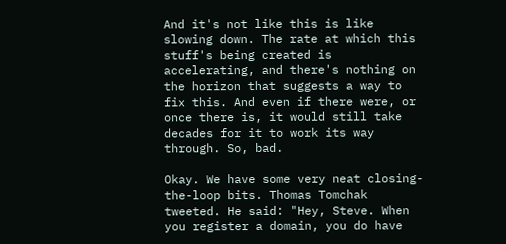And it's not like this is like slowing down. The rate at which this stuff's being created is accelerating, and there's nothing on the horizon that suggests a way to fix this. And even if there were, or once there is, it would still take decades for it to work its way through. So, bad.

Okay. We have some very neat closing-the-loop bits. Thomas Tomchak tweeted. He said: "Hey, Steve. When you register a domain, you do have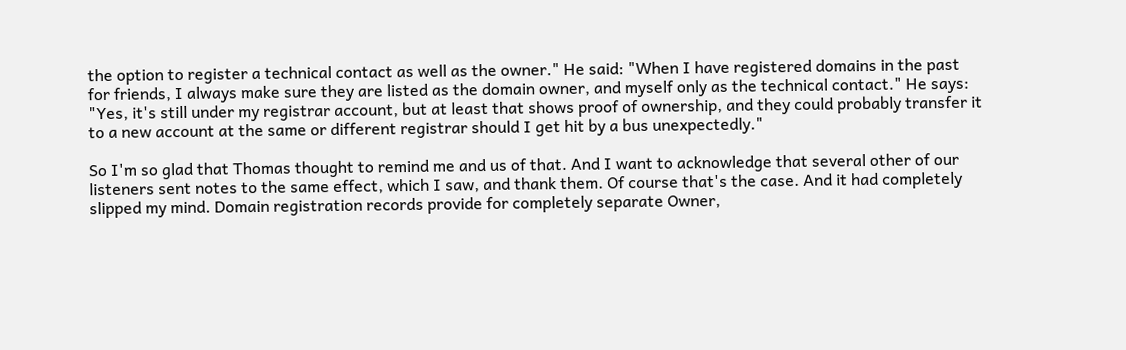the option to register a technical contact as well as the owner." He said: "When I have registered domains in the past for friends, I always make sure they are listed as the domain owner, and myself only as the technical contact." He says: "Yes, it's still under my registrar account, but at least that shows proof of ownership, and they could probably transfer it to a new account at the same or different registrar should I get hit by a bus unexpectedly."

So I'm so glad that Thomas thought to remind me and us of that. And I want to acknowledge that several other of our listeners sent notes to the same effect, which I saw, and thank them. Of course that's the case. And it had completely slipped my mind. Domain registration records provide for completely separate Owner,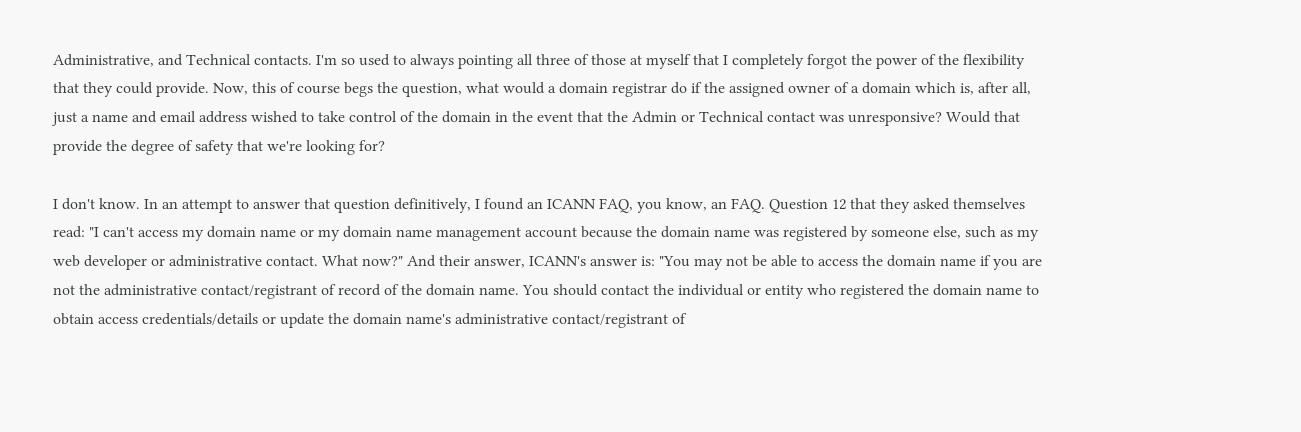Administrative, and Technical contacts. I'm so used to always pointing all three of those at myself that I completely forgot the power of the flexibility that they could provide. Now, this of course begs the question, what would a domain registrar do if the assigned owner of a domain which is, after all, just a name and email address wished to take control of the domain in the event that the Admin or Technical contact was unresponsive? Would that provide the degree of safety that we're looking for?

I don't know. In an attempt to answer that question definitively, I found an ICANN FAQ, you know, an FAQ. Question 12 that they asked themselves read: "I can't access my domain name or my domain name management account because the domain name was registered by someone else, such as my web developer or administrative contact. What now?" And their answer, ICANN's answer is: "You may not be able to access the domain name if you are not the administrative contact/registrant of record of the domain name. You should contact the individual or entity who registered the domain name to obtain access credentials/details or update the domain name's administrative contact/registrant of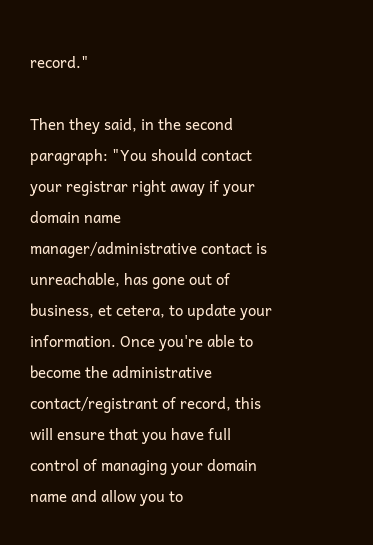record."

Then they said, in the second paragraph: "You should contact your registrar right away if your domain name manager/administrative contact is unreachable, has gone out of business, et cetera, to update your information. Once you're able to become the administrative contact/registrant of record, this will ensure that you have full control of managing your domain name and allow you to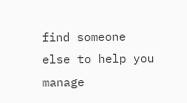find someone else to help you manage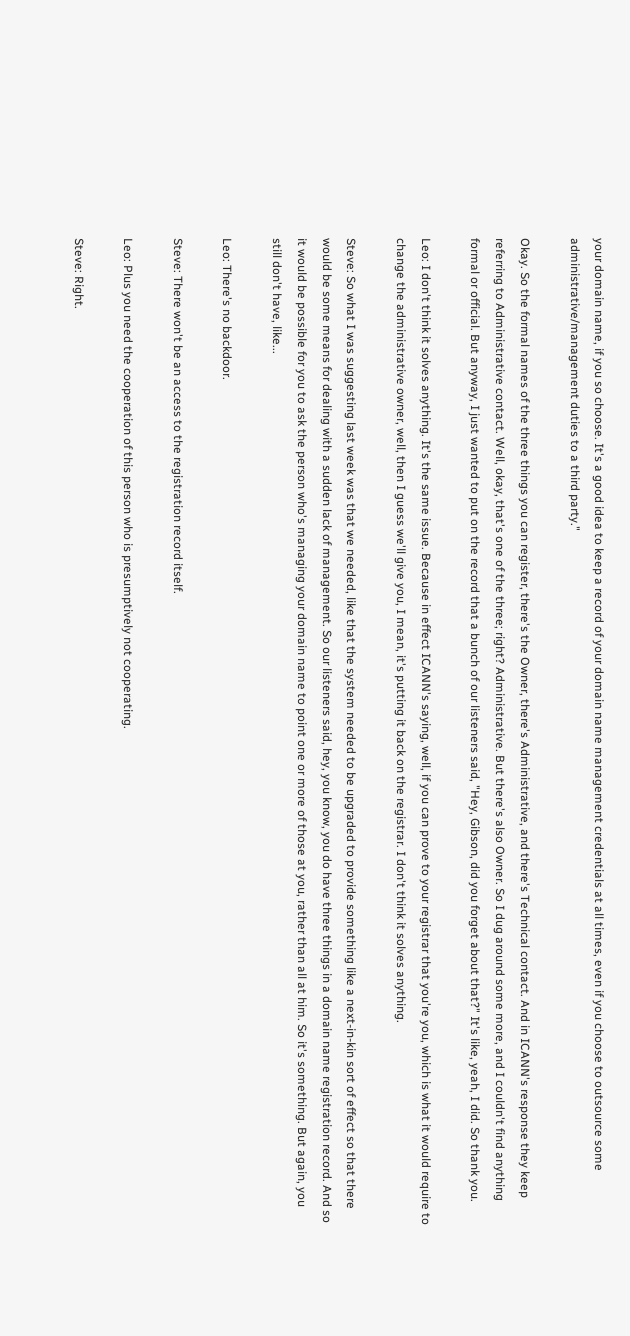your domain name, if you so choose. It's a good idea to keep a record of your domain name management credentials at all times, even if you choose to outsource some administrative/management duties to a third party."

Okay. So the formal names of the three things you can register, there's the Owner, there's Administrative, and there's Technical contact. And in ICANN's response they keep referring to Administrative contact. Well, okay, that's one of the three; right? Administrative. But there's also Owner. So I dug around some more, and I couldn't find anything formal or official. But anyway, I just wanted to put on the record that a bunch of our listeners said, "Hey, Gibson, did you forget about that?" It's like, yeah, I did. So thank you.

Leo: I don't think it solves anything. It's the same issue. Because in effect ICANN's saying, well, if you can prove to your registrar that you're you, which is what it would require to change the administrative owner, well, then I guess we'll give you, I mean, it's putting it back on the registrar. I don't think it solves anything.

Steve: So what I was suggesting last week was that we needed, like that the system needed to be upgraded to provide something like a next-in-kin sort of effect so that there would be some means for dealing with a sudden lack of management. So our listeners said, hey, you know, you do have three things in a domain name registration record. And so it would be possible for you to ask the person who's managing your domain name to point one or more of those at you, rather than all at him. So it's something. But again, you still don't have, like...

Leo: There's no backdoor.

Steve: There won't be an access to the registration record itself.

Leo: Plus you need the cooperation of this person who is presumptively not cooperating.

Steve: Right.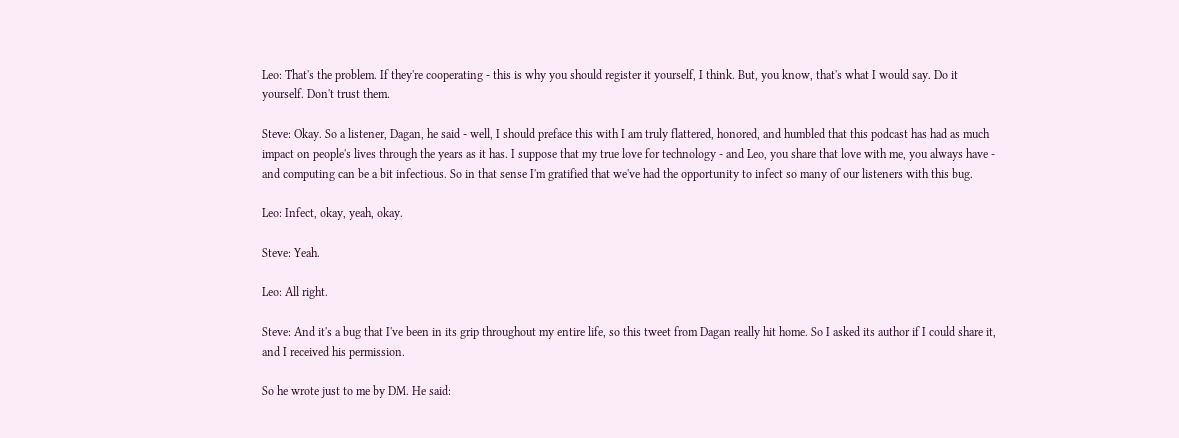Leo: That's the problem. If they're cooperating - this is why you should register it yourself, I think. But, you know, that's what I would say. Do it yourself. Don't trust them.

Steve: Okay. So a listener, Dagan, he said - well, I should preface this with I am truly flattered, honored, and humbled that this podcast has had as much impact on people's lives through the years as it has. I suppose that my true love for technology - and Leo, you share that love with me, you always have - and computing can be a bit infectious. So in that sense I'm gratified that we've had the opportunity to infect so many of our listeners with this bug.

Leo: Infect, okay, yeah, okay.

Steve: Yeah.

Leo: All right.

Steve: And it's a bug that I've been in its grip throughout my entire life, so this tweet from Dagan really hit home. So I asked its author if I could share it, and I received his permission.

So he wrote just to me by DM. He said: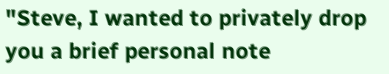"Steve, I wanted to privately drop you a brief personal note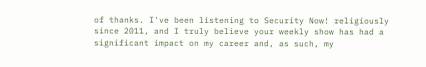of thanks. I've been listening to Security Now! religiously since 2011, and I truly believe your weekly show has had a significant impact on my career and, as such, my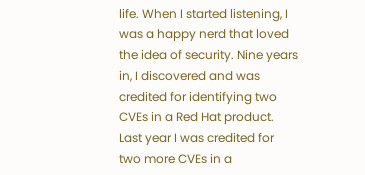life. When I started listening, I was a happy nerd that loved the idea of security. Nine years in, I discovered and was credited for identifying two CVEs in a Red Hat product. Last year I was credited for two more CVEs in a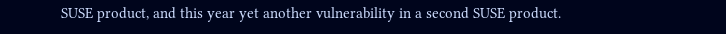SUSE product, and this year yet another vulnerability in a second SUSE product.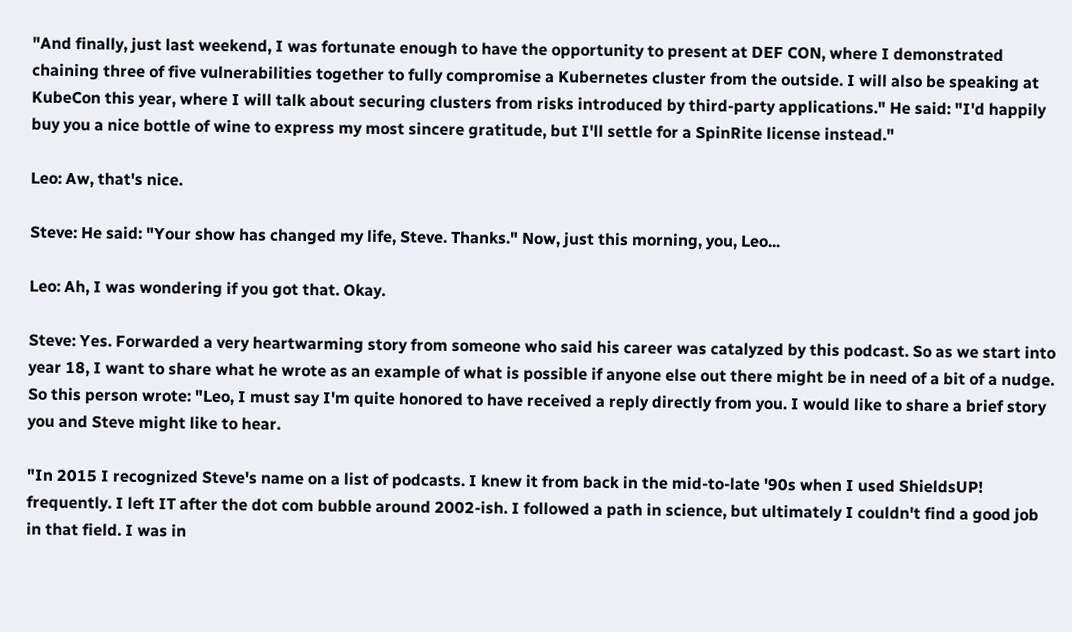"And finally, just last weekend, I was fortunate enough to have the opportunity to present at DEF CON, where I demonstrated chaining three of five vulnerabilities together to fully compromise a Kubernetes cluster from the outside. I will also be speaking at KubeCon this year, where I will talk about securing clusters from risks introduced by third-party applications." He said: "I'd happily buy you a nice bottle of wine to express my most sincere gratitude, but I'll settle for a SpinRite license instead."

Leo: Aw, that's nice.

Steve: He said: "Your show has changed my life, Steve. Thanks." Now, just this morning, you, Leo...

Leo: Ah, I was wondering if you got that. Okay.

Steve: Yes. Forwarded a very heartwarming story from someone who said his career was catalyzed by this podcast. So as we start into year 18, I want to share what he wrote as an example of what is possible if anyone else out there might be in need of a bit of a nudge. So this person wrote: "Leo, I must say I'm quite honored to have received a reply directly from you. I would like to share a brief story you and Steve might like to hear.

"In 2015 I recognized Steve's name on a list of podcasts. I knew it from back in the mid-to-late '90s when I used ShieldsUP! frequently. I left IT after the dot com bubble around 2002-ish. I followed a path in science, but ultimately I couldn't find a good job in that field. I was in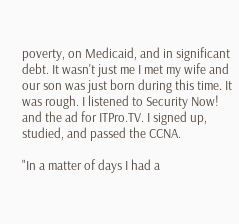poverty, on Medicaid, and in significant debt. It wasn't just me I met my wife and our son was just born during this time. It was rough. I listened to Security Now! and the ad for ITPro.TV. I signed up, studied, and passed the CCNA.

"In a matter of days I had a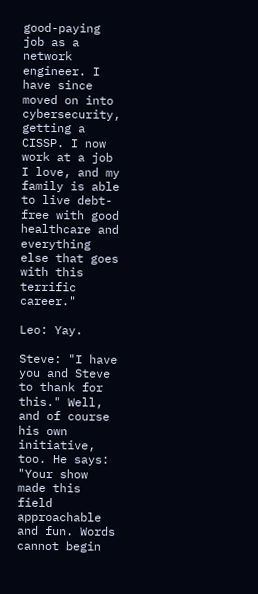good-paying job as a network engineer. I have since moved on into cybersecurity, getting a CISSP. I now work at a job I love, and my family is able to live debt-free with good healthcare and everything else that goes with this terrific career."

Leo: Yay.

Steve: "I have you and Steve to thank for this." Well, and of course his own initiative, too. He says: "Your show made this field approachable and fun. Words cannot begin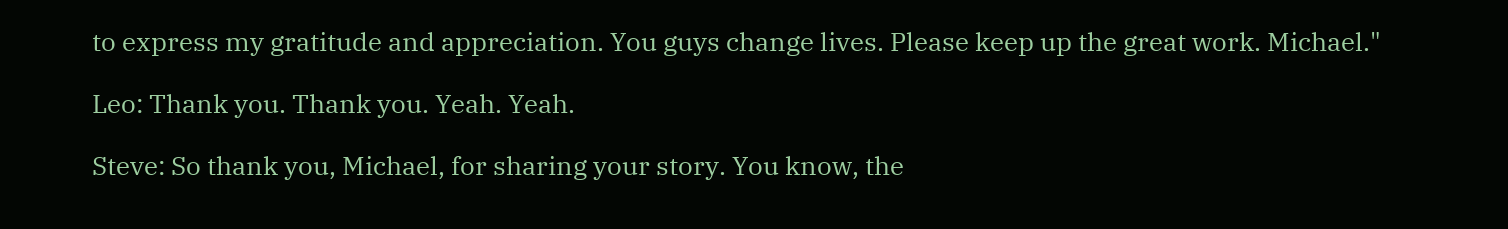to express my gratitude and appreciation. You guys change lives. Please keep up the great work. Michael."

Leo: Thank you. Thank you. Yeah. Yeah.

Steve: So thank you, Michael, for sharing your story. You know, the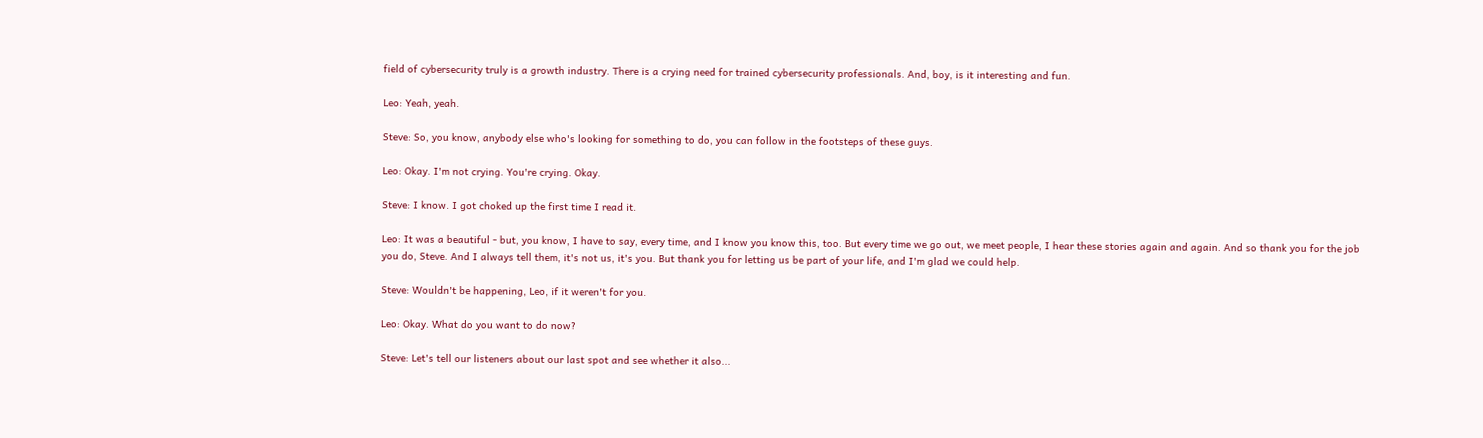field of cybersecurity truly is a growth industry. There is a crying need for trained cybersecurity professionals. And, boy, is it interesting and fun.

Leo: Yeah, yeah.

Steve: So, you know, anybody else who's looking for something to do, you can follow in the footsteps of these guys.

Leo: Okay. I'm not crying. You're crying. Okay.

Steve: I know. I got choked up the first time I read it.

Leo: It was a beautiful - but, you know, I have to say, every time, and I know you know this, too. But every time we go out, we meet people, I hear these stories again and again. And so thank you for the job you do, Steve. And I always tell them, it's not us, it's you. But thank you for letting us be part of your life, and I'm glad we could help.

Steve: Wouldn't be happening, Leo, if it weren't for you.

Leo: Okay. What do you want to do now?

Steve: Let's tell our listeners about our last spot and see whether it also...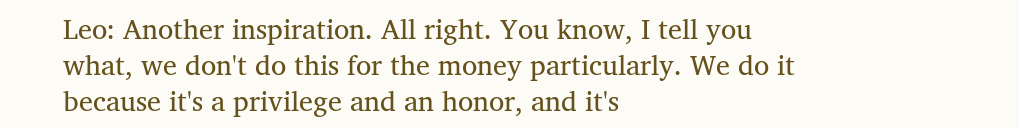Leo: Another inspiration. All right. You know, I tell you what, we don't do this for the money particularly. We do it because it's a privilege and an honor, and it's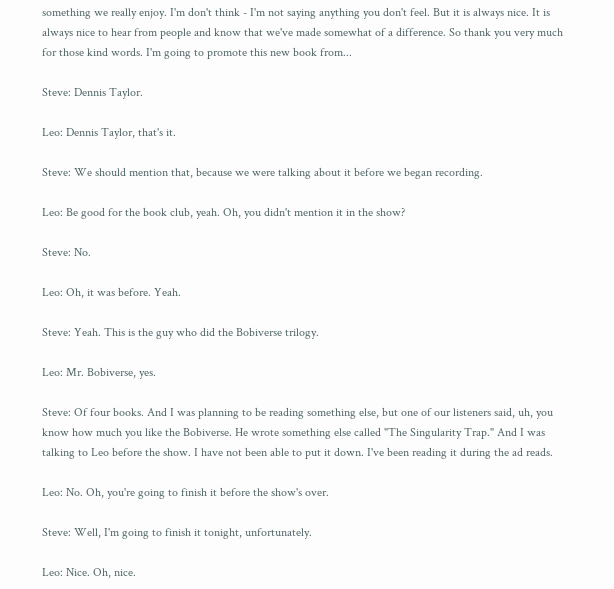something we really enjoy. I'm don't think - I'm not saying anything you don't feel. But it is always nice. It is always nice to hear from people and know that we've made somewhat of a difference. So thank you very much for those kind words. I'm going to promote this new book from...

Steve: Dennis Taylor.

Leo: Dennis Taylor, that's it.

Steve: We should mention that, because we were talking about it before we began recording.

Leo: Be good for the book club, yeah. Oh, you didn't mention it in the show?

Steve: No.

Leo: Oh, it was before. Yeah.

Steve: Yeah. This is the guy who did the Bobiverse trilogy.

Leo: Mr. Bobiverse, yes.

Steve: Of four books. And I was planning to be reading something else, but one of our listeners said, uh, you know how much you like the Bobiverse. He wrote something else called "The Singularity Trap." And I was talking to Leo before the show. I have not been able to put it down. I've been reading it during the ad reads.

Leo: No. Oh, you're going to finish it before the show's over.

Steve: Well, I'm going to finish it tonight, unfortunately.

Leo: Nice. Oh, nice.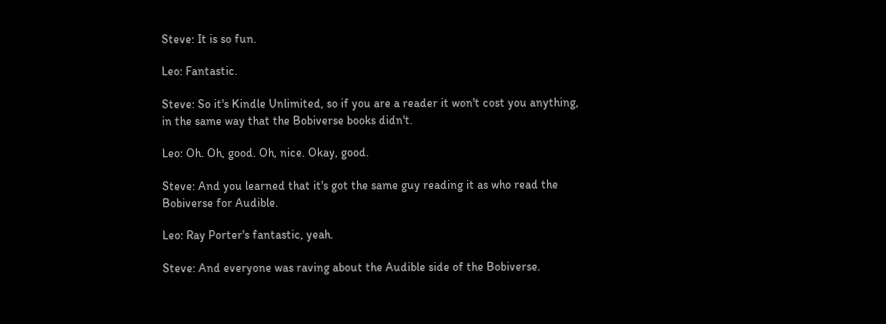Steve: It is so fun.

Leo: Fantastic.

Steve: So it's Kindle Unlimited, so if you are a reader it won't cost you anything, in the same way that the Bobiverse books didn't.

Leo: Oh. Oh, good. Oh, nice. Okay, good.

Steve: And you learned that it's got the same guy reading it as who read the Bobiverse for Audible.

Leo: Ray Porter's fantastic, yeah.

Steve: And everyone was raving about the Audible side of the Bobiverse.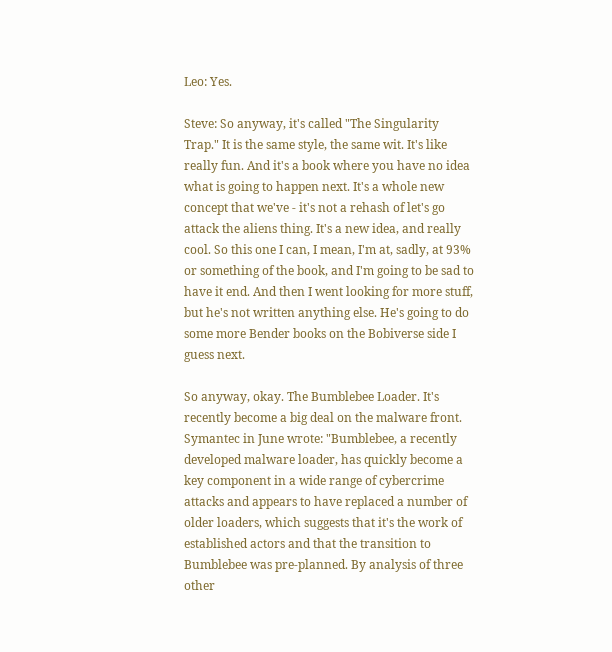Leo: Yes.

Steve: So anyway, it's called "The Singularity Trap." It is the same style, the same wit. It's like really fun. And it's a book where you have no idea what is going to happen next. It's a whole new concept that we've - it's not a rehash of let's go attack the aliens thing. It's a new idea, and really cool. So this one I can, I mean, I'm at, sadly, at 93% or something of the book, and I'm going to be sad to have it end. And then I went looking for more stuff, but he's not written anything else. He's going to do some more Bender books on the Bobiverse side I guess next.

So anyway, okay. The Bumblebee Loader. It's recently become a big deal on the malware front. Symantec in June wrote: "Bumblebee, a recently developed malware loader, has quickly become a key component in a wide range of cybercrime attacks and appears to have replaced a number of older loaders, which suggests that it's the work of established actors and that the transition to Bumblebee was pre-planned. By analysis of three other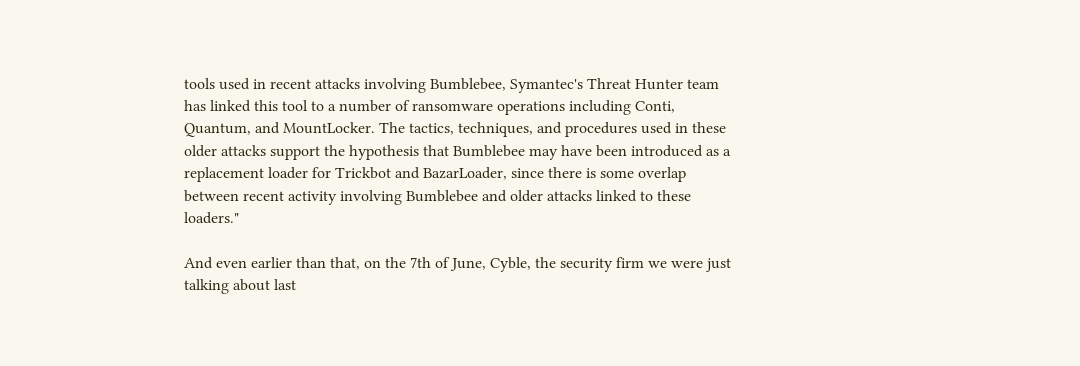tools used in recent attacks involving Bumblebee, Symantec's Threat Hunter team has linked this tool to a number of ransomware operations including Conti, Quantum, and MountLocker. The tactics, techniques, and procedures used in these older attacks support the hypothesis that Bumblebee may have been introduced as a replacement loader for Trickbot and BazarLoader, since there is some overlap between recent activity involving Bumblebee and older attacks linked to these loaders."

And even earlier than that, on the 7th of June, Cyble, the security firm we were just talking about last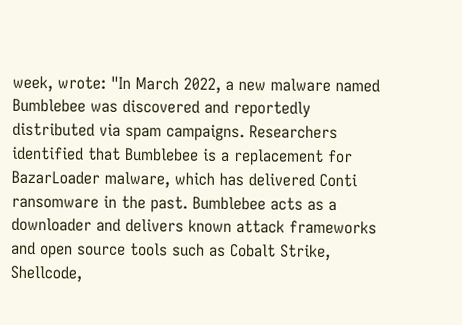week, wrote: "In March 2022, a new malware named Bumblebee was discovered and reportedly distributed via spam campaigns. Researchers identified that Bumblebee is a replacement for BazarLoader malware, which has delivered Conti ransomware in the past. Bumblebee acts as a downloader and delivers known attack frameworks and open source tools such as Cobalt Strike, Shellcode,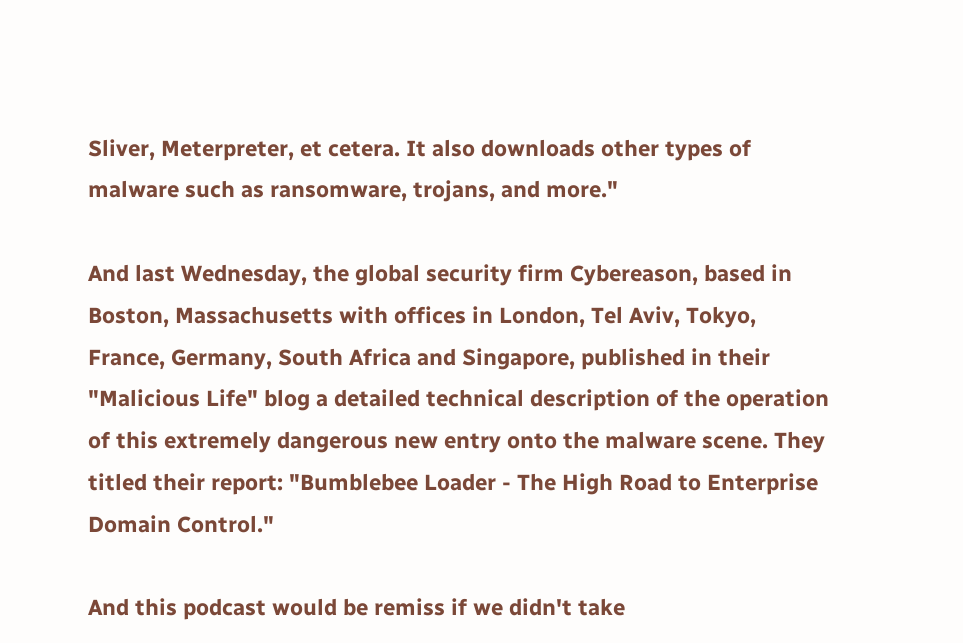Sliver, Meterpreter, et cetera. It also downloads other types of malware such as ransomware, trojans, and more."

And last Wednesday, the global security firm Cybereason, based in Boston, Massachusetts with offices in London, Tel Aviv, Tokyo, France, Germany, South Africa and Singapore, published in their "Malicious Life" blog a detailed technical description of the operation of this extremely dangerous new entry onto the malware scene. They titled their report: "Bumblebee Loader - The High Road to Enterprise Domain Control."

And this podcast would be remiss if we didn't take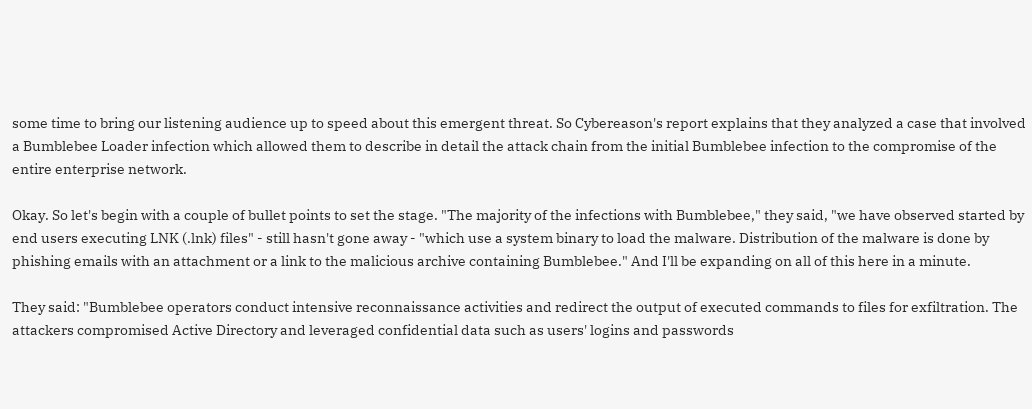some time to bring our listening audience up to speed about this emergent threat. So Cybereason's report explains that they analyzed a case that involved a Bumblebee Loader infection which allowed them to describe in detail the attack chain from the initial Bumblebee infection to the compromise of the entire enterprise network.

Okay. So let's begin with a couple of bullet points to set the stage. "The majority of the infections with Bumblebee," they said, "we have observed started by end users executing LNK (.lnk) files" - still hasn't gone away - "which use a system binary to load the malware. Distribution of the malware is done by phishing emails with an attachment or a link to the malicious archive containing Bumblebee." And I'll be expanding on all of this here in a minute.

They said: "Bumblebee operators conduct intensive reconnaissance activities and redirect the output of executed commands to files for exfiltration. The attackers compromised Active Directory and leveraged confidential data such as users' logins and passwords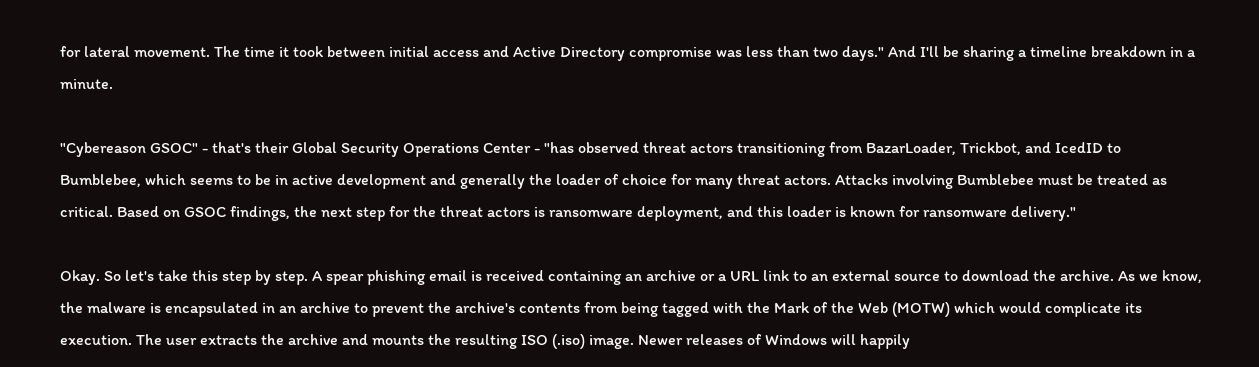for lateral movement. The time it took between initial access and Active Directory compromise was less than two days." And I'll be sharing a timeline breakdown in a minute.

"Cybereason GSOC" - that's their Global Security Operations Center - "has observed threat actors transitioning from BazarLoader, Trickbot, and IcedID to Bumblebee, which seems to be in active development and generally the loader of choice for many threat actors. Attacks involving Bumblebee must be treated as critical. Based on GSOC findings, the next step for the threat actors is ransomware deployment, and this loader is known for ransomware delivery."

Okay. So let's take this step by step. A spear phishing email is received containing an archive or a URL link to an external source to download the archive. As we know, the malware is encapsulated in an archive to prevent the archive's contents from being tagged with the Mark of the Web (MOTW) which would complicate its execution. The user extracts the archive and mounts the resulting ISO (.iso) image. Newer releases of Windows will happily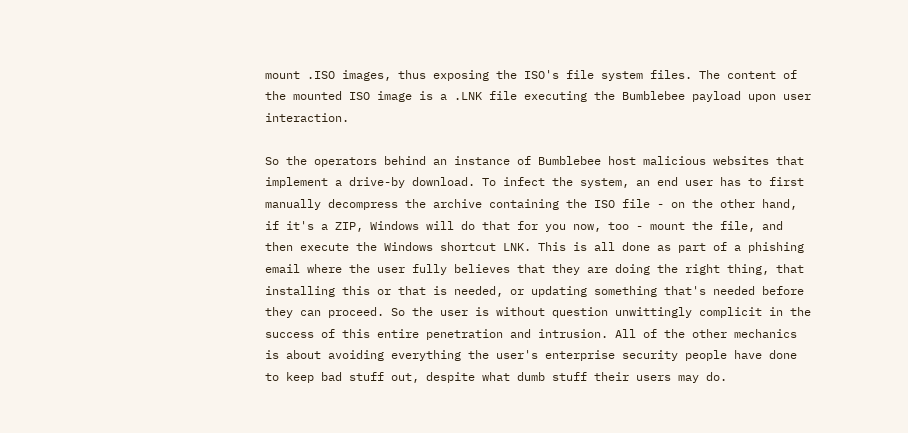mount .ISO images, thus exposing the ISO's file system files. The content of the mounted ISO image is a .LNK file executing the Bumblebee payload upon user interaction.

So the operators behind an instance of Bumblebee host malicious websites that implement a drive-by download. To infect the system, an end user has to first manually decompress the archive containing the ISO file - on the other hand, if it's a ZIP, Windows will do that for you now, too - mount the file, and then execute the Windows shortcut LNK. This is all done as part of a phishing email where the user fully believes that they are doing the right thing, that installing this or that is needed, or updating something that's needed before they can proceed. So the user is without question unwittingly complicit in the success of this entire penetration and intrusion. All of the other mechanics is about avoiding everything the user's enterprise security people have done to keep bad stuff out, despite what dumb stuff their users may do.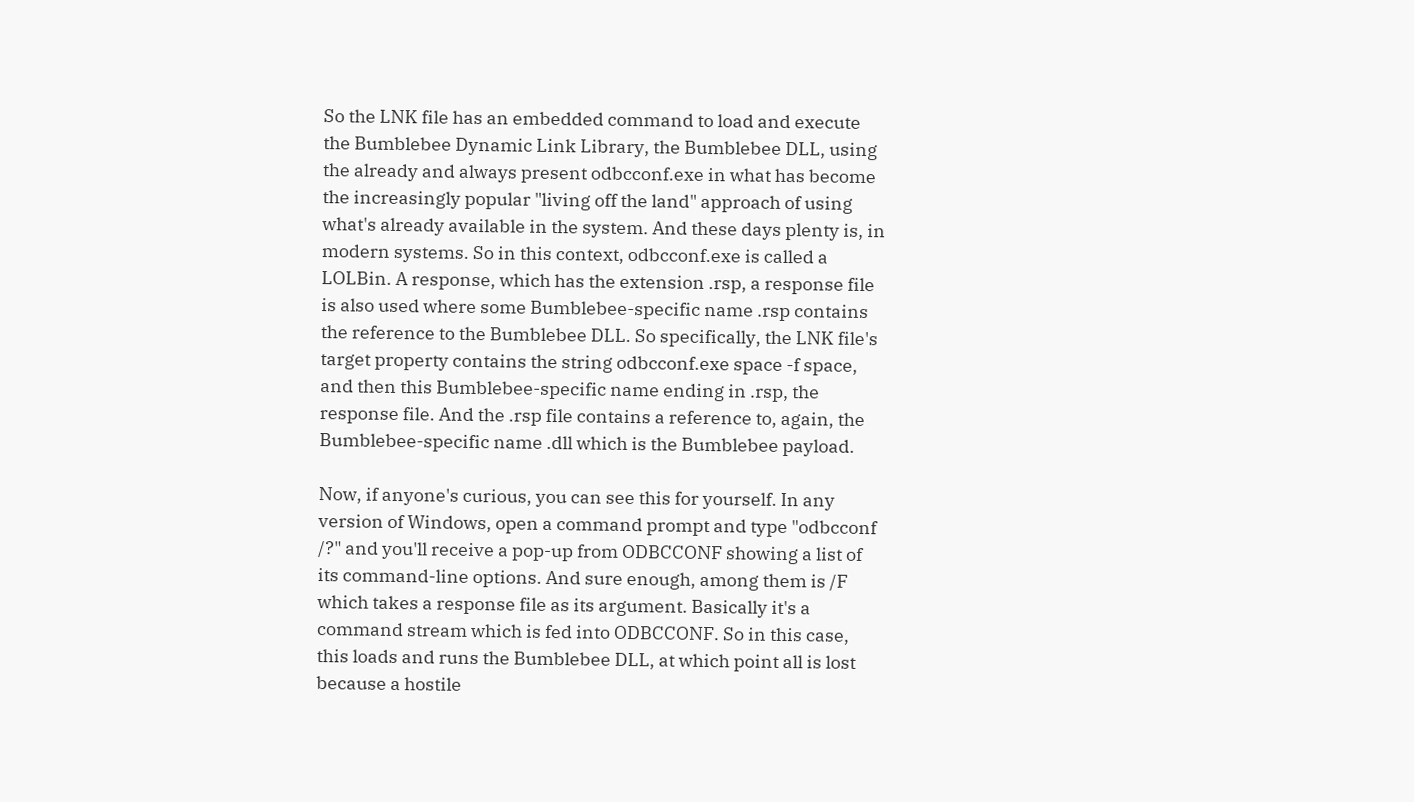So the LNK file has an embedded command to load and execute the Bumblebee Dynamic Link Library, the Bumblebee DLL, using the already and always present odbcconf.exe in what has become the increasingly popular "living off the land" approach of using what's already available in the system. And these days plenty is, in modern systems. So in this context, odbcconf.exe is called a LOLBin. A response, which has the extension .rsp, a response file is also used where some Bumblebee-specific name .rsp contains the reference to the Bumblebee DLL. So specifically, the LNK file's target property contains the string odbcconf.exe space -f space, and then this Bumblebee-specific name ending in .rsp, the response file. And the .rsp file contains a reference to, again, the Bumblebee-specific name .dll which is the Bumblebee payload.

Now, if anyone's curious, you can see this for yourself. In any version of Windows, open a command prompt and type "odbcconf /?" and you'll receive a pop-up from ODBCCONF showing a list of its command-line options. And sure enough, among them is /F which takes a response file as its argument. Basically it's a command stream which is fed into ODBCCONF. So in this case, this loads and runs the Bumblebee DLL, at which point all is lost because a hostile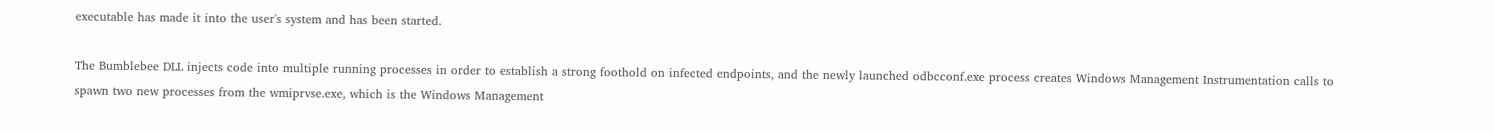executable has made it into the user's system and has been started.

The Bumblebee DLL injects code into multiple running processes in order to establish a strong foothold on infected endpoints, and the newly launched odbcconf.exe process creates Windows Management Instrumentation calls to spawn two new processes from the wmiprvse.exe, which is the Windows Management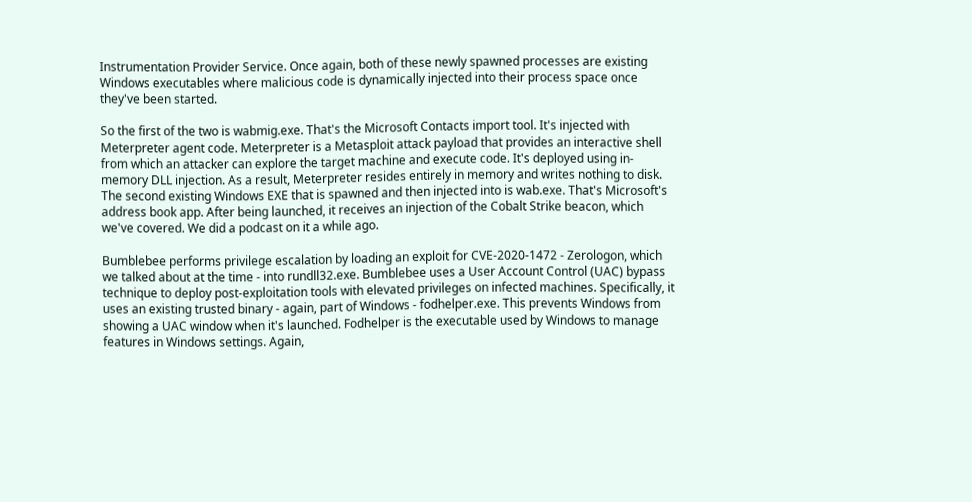Instrumentation Provider Service. Once again, both of these newly spawned processes are existing Windows executables where malicious code is dynamically injected into their process space once they've been started.

So the first of the two is wabmig.exe. That's the Microsoft Contacts import tool. It's injected with Meterpreter agent code. Meterpreter is a Metasploit attack payload that provides an interactive shell from which an attacker can explore the target machine and execute code. It's deployed using in-memory DLL injection. As a result, Meterpreter resides entirely in memory and writes nothing to disk. The second existing Windows EXE that is spawned and then injected into is wab.exe. That's Microsoft's address book app. After being launched, it receives an injection of the Cobalt Strike beacon, which we've covered. We did a podcast on it a while ago.

Bumblebee performs privilege escalation by loading an exploit for CVE-2020-1472 - Zerologon, which we talked about at the time - into rundll32.exe. Bumblebee uses a User Account Control (UAC) bypass technique to deploy post-exploitation tools with elevated privileges on infected machines. Specifically, it uses an existing trusted binary - again, part of Windows - fodhelper.exe. This prevents Windows from showing a UAC window when it's launched. Fodhelper is the executable used by Windows to manage features in Windows settings. Again,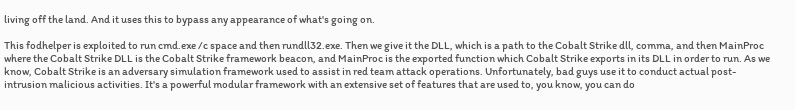living off the land. And it uses this to bypass any appearance of what's going on.

This fodhelper is exploited to run cmd.exe /c space and then rundll32.exe. Then we give it the DLL, which is a path to the Cobalt Strike dll, comma, and then MainProc where the Cobalt Strike DLL is the Cobalt Strike framework beacon, and MainProc is the exported function which Cobalt Strike exports in its DLL in order to run. As we know, Cobalt Strike is an adversary simulation framework used to assist in red team attack operations. Unfortunately, bad guys use it to conduct actual post-intrusion malicious activities. It's a powerful modular framework with an extensive set of features that are used to, you know, you can do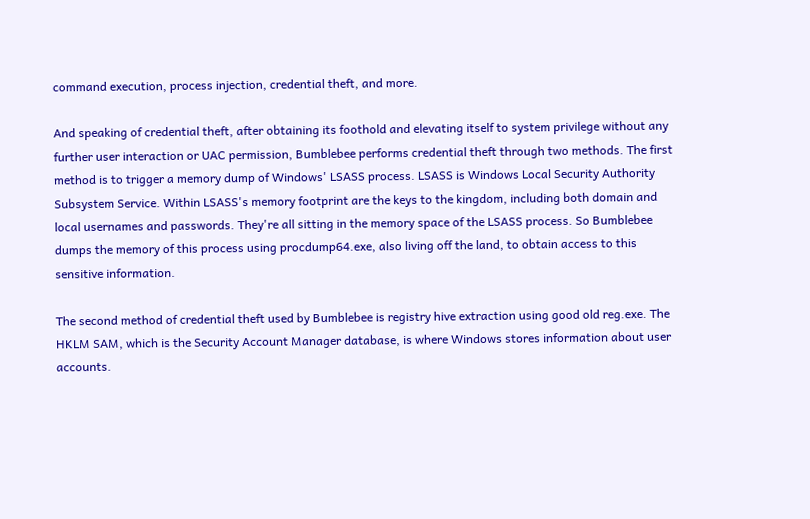command execution, process injection, credential theft, and more.

And speaking of credential theft, after obtaining its foothold and elevating itself to system privilege without any further user interaction or UAC permission, Bumblebee performs credential theft through two methods. The first method is to trigger a memory dump of Windows' LSASS process. LSASS is Windows Local Security Authority Subsystem Service. Within LSASS's memory footprint are the keys to the kingdom, including both domain and local usernames and passwords. They're all sitting in the memory space of the LSASS process. So Bumblebee dumps the memory of this process using procdump64.exe, also living off the land, to obtain access to this sensitive information.

The second method of credential theft used by Bumblebee is registry hive extraction using good old reg.exe. The HKLM SAM, which is the Security Account Manager database, is where Windows stores information about user accounts.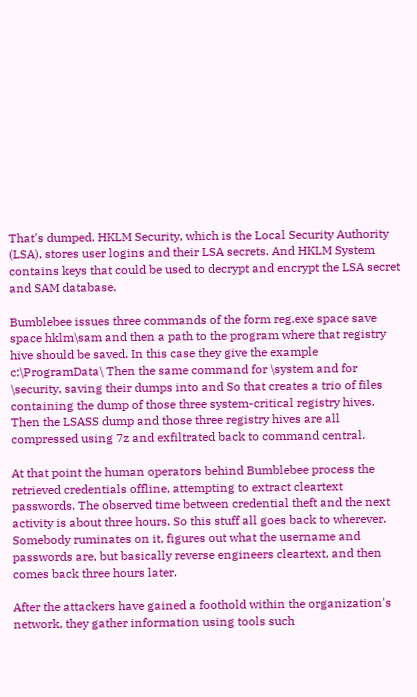That's dumped. HKLM Security, which is the Local Security Authority (LSA), stores user logins and their LSA secrets. And HKLM System contains keys that could be used to decrypt and encrypt the LSA secret and SAM database.

Bumblebee issues three commands of the form reg.exe space save space hklm\sam and then a path to the program where that registry hive should be saved. In this case they give the example c:\ProgramData\ Then the same command for \system and for \security, saving their dumps into and So that creates a trio of files containing the dump of those three system-critical registry hives. Then the LSASS dump and those three registry hives are all compressed using 7z and exfiltrated back to command central.

At that point the human operators behind Bumblebee process the retrieved credentials offline, attempting to extract cleartext passwords. The observed time between credential theft and the next activity is about three hours. So this stuff all goes back to wherever. Somebody ruminates on it, figures out what the username and passwords are, but basically reverse engineers cleartext, and then comes back three hours later.

After the attackers have gained a foothold within the organization's network, they gather information using tools such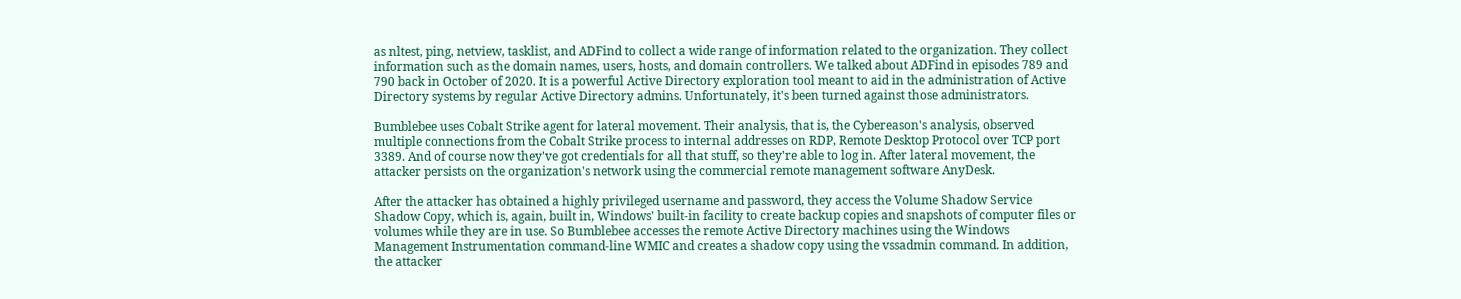as nltest, ping, netview, tasklist, and ADFind to collect a wide range of information related to the organization. They collect information such as the domain names, users, hosts, and domain controllers. We talked about ADFind in episodes 789 and 790 back in October of 2020. It is a powerful Active Directory exploration tool meant to aid in the administration of Active Directory systems by regular Active Directory admins. Unfortunately, it's been turned against those administrators.

Bumblebee uses Cobalt Strike agent for lateral movement. Their analysis, that is, the Cybereason's analysis, observed multiple connections from the Cobalt Strike process to internal addresses on RDP, Remote Desktop Protocol over TCP port 3389. And of course now they've got credentials for all that stuff, so they're able to log in. After lateral movement, the attacker persists on the organization's network using the commercial remote management software AnyDesk.

After the attacker has obtained a highly privileged username and password, they access the Volume Shadow Service Shadow Copy, which is, again, built in, Windows' built-in facility to create backup copies and snapshots of computer files or volumes while they are in use. So Bumblebee accesses the remote Active Directory machines using the Windows Management Instrumentation command-line WMIC and creates a shadow copy using the vssadmin command. In addition, the attacker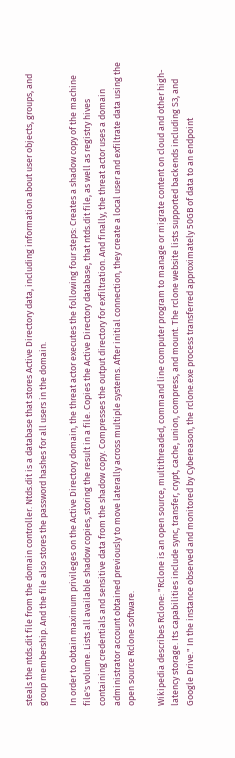steals the ntds.dit file from the domain controller. Ntds.dit is a database that stores Active Directory data, including information about user objects, groups, and group membership. And the file also stores the password hashes for all users in the domain.

In order to obtain maximum privileges on the Active Directory domain, the threat actor executes the following four steps: Creates a shadow copy of the machine file's volume. Lists all available shadow copies, storing the result in a file. Copies the Active Directory database, that ntds.dit file, as well as registry hives containing credentials and sensitive data from the shadow copy. Compresses the output directory for exfiltration. And finally, the threat actor uses a domain administrator account obtained previously to move laterally across multiple systems. After initial connection, they create a local user and exfiltrate data using the open source Rclone software.

Wikipedia describes Rclone: "Rclone is an open source, multithreaded, command line computer program to manage or migrate content on cloud and other high-latency storage. Its capabilities include sync, transfer, crypt, cache, union, compress, and mount. The rclone website lists supported backends including S3, and Google Drive." In the instance observed and monitored by Cybereason, the rclone.exe process transferred approximately 50GB of data to an endpoint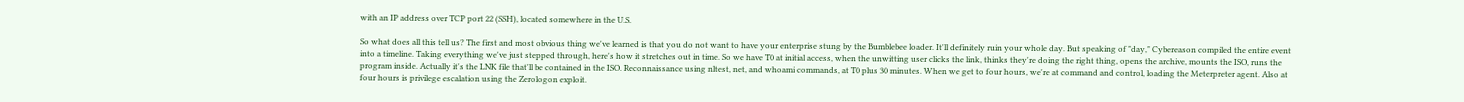with an IP address over TCP port 22 (SSH), located somewhere in the U.S.

So what does all this tell us? The first and most obvious thing we've learned is that you do not want to have your enterprise stung by the Bumblebee loader. It'll definitely ruin your whole day. But speaking of "day," Cybereason compiled the entire event into a timeline. Taking everything we've just stepped through, here's how it stretches out in time. So we have T0 at initial access, when the unwitting user clicks the link, thinks they're doing the right thing, opens the archive, mounts the ISO, runs the program inside. Actually it's the LNK file that'll be contained in the ISO. Reconnaissance using nltest, net, and whoami commands, at T0 plus 30 minutes. When we get to four hours, we're at command and control, loading the Meterpreter agent. Also at four hours is privilege escalation using the Zerologon exploit.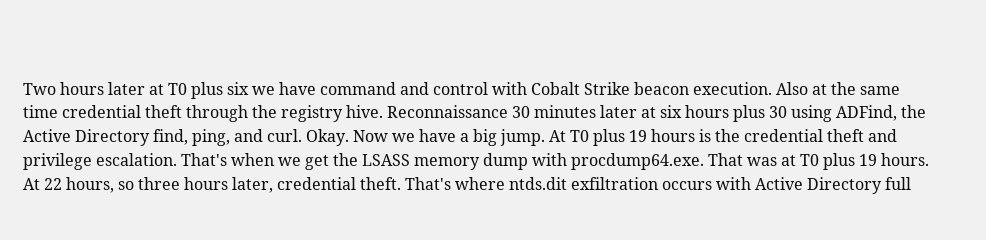Two hours later at T0 plus six we have command and control with Cobalt Strike beacon execution. Also at the same time credential theft through the registry hive. Reconnaissance 30 minutes later at six hours plus 30 using ADFind, the Active Directory find, ping, and curl. Okay. Now we have a big jump. At T0 plus 19 hours is the credential theft and privilege escalation. That's when we get the LSASS memory dump with procdump64.exe. That was at T0 plus 19 hours. At 22 hours, so three hours later, credential theft. That's where ntds.dit exfiltration occurs with Active Directory full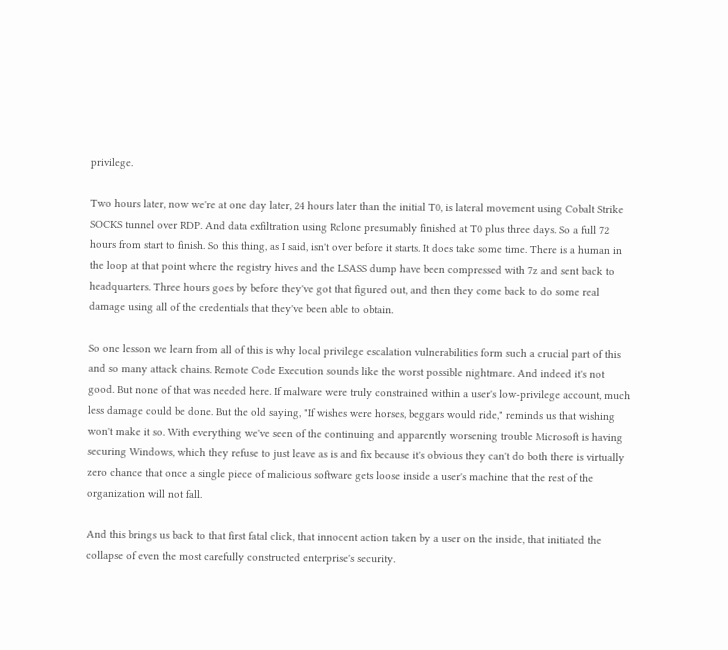privilege.

Two hours later, now we're at one day later, 24 hours later than the initial T0, is lateral movement using Cobalt Strike SOCKS tunnel over RDP. And data exfiltration using Rclone presumably finished at T0 plus three days. So a full 72 hours from start to finish. So this thing, as I said, isn't over before it starts. It does take some time. There is a human in the loop at that point where the registry hives and the LSASS dump have been compressed with 7z and sent back to headquarters. Three hours goes by before they've got that figured out, and then they come back to do some real damage using all of the credentials that they've been able to obtain.

So one lesson we learn from all of this is why local privilege escalation vulnerabilities form such a crucial part of this and so many attack chains. Remote Code Execution sounds like the worst possible nightmare. And indeed it's not good. But none of that was needed here. If malware were truly constrained within a user's low-privilege account, much less damage could be done. But the old saying, "If wishes were horses, beggars would ride," reminds us that wishing won't make it so. With everything we've seen of the continuing and apparently worsening trouble Microsoft is having securing Windows, which they refuse to just leave as is and fix because it's obvious they can't do both there is virtually zero chance that once a single piece of malicious software gets loose inside a user's machine that the rest of the organization will not fall.

And this brings us back to that first fatal click, that innocent action taken by a user on the inside, that initiated the collapse of even the most carefully constructed enterprise's security.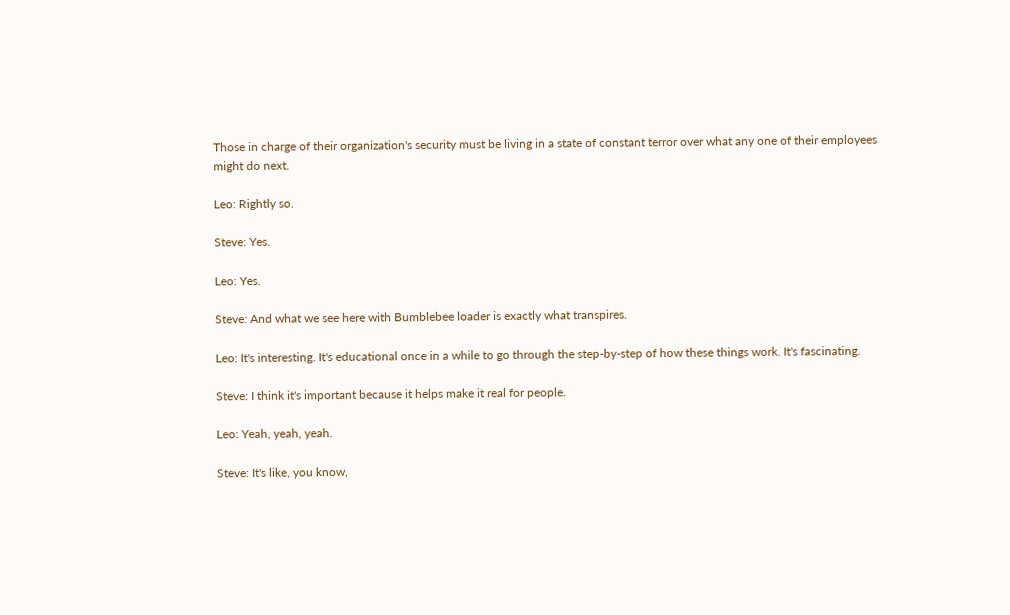Those in charge of their organization's security must be living in a state of constant terror over what any one of their employees might do next.

Leo: Rightly so.

Steve: Yes.

Leo: Yes.

Steve: And what we see here with Bumblebee loader is exactly what transpires.

Leo: It's interesting. It's educational once in a while to go through the step-by-step of how these things work. It's fascinating.

Steve: I think it's important because it helps make it real for people.

Leo: Yeah, yeah, yeah.

Steve: It's like, you know,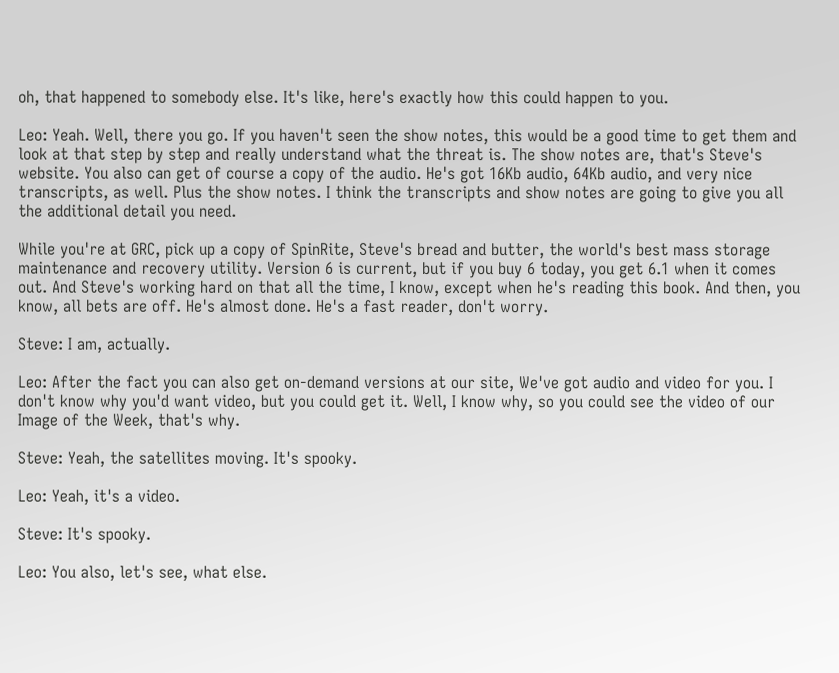oh, that happened to somebody else. It's like, here's exactly how this could happen to you.

Leo: Yeah. Well, there you go. If you haven't seen the show notes, this would be a good time to get them and look at that step by step and really understand what the threat is. The show notes are, that's Steve's website. You also can get of course a copy of the audio. He's got 16Kb audio, 64Kb audio, and very nice transcripts, as well. Plus the show notes. I think the transcripts and show notes are going to give you all the additional detail you need.

While you're at GRC, pick up a copy of SpinRite, Steve's bread and butter, the world's best mass storage maintenance and recovery utility. Version 6 is current, but if you buy 6 today, you get 6.1 when it comes out. And Steve's working hard on that all the time, I know, except when he's reading this book. And then, you know, all bets are off. He's almost done. He's a fast reader, don't worry.

Steve: I am, actually.

Leo: After the fact you can also get on-demand versions at our site, We've got audio and video for you. I don't know why you'd want video, but you could get it. Well, I know why, so you could see the video of our Image of the Week, that's why.

Steve: Yeah, the satellites moving. It's spooky.

Leo: Yeah, it's a video.

Steve: It's spooky.

Leo: You also, let's see, what else.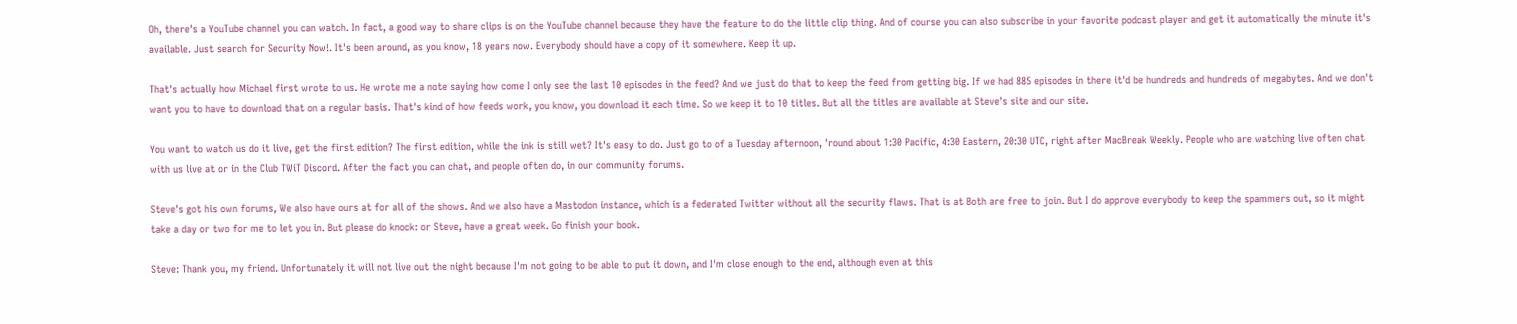Oh, there's a YouTube channel you can watch. In fact, a good way to share clips is on the YouTube channel because they have the feature to do the little clip thing. And of course you can also subscribe in your favorite podcast player and get it automatically the minute it's available. Just search for Security Now!. It's been around, as you know, 18 years now. Everybody should have a copy of it somewhere. Keep it up.

That's actually how Michael first wrote to us. He wrote me a note saying how come I only see the last 10 episodes in the feed? And we just do that to keep the feed from getting big. If we had 885 episodes in there it'd be hundreds and hundreds of megabytes. And we don't want you to have to download that on a regular basis. That's kind of how feeds work, you know, you download it each time. So we keep it to 10 titles. But all the titles are available at Steve's site and our site.

You want to watch us do it live, get the first edition? The first edition, while the ink is still wet? It's easy to do. Just go to of a Tuesday afternoon, 'round about 1:30 Pacific, 4:30 Eastern, 20:30 UTC, right after MacBreak Weekly. People who are watching live often chat with us live at or in the Club TWiT Discord. After the fact you can chat, and people often do, in our community forums.

Steve's got his own forums, We also have ours at for all of the shows. And we also have a Mastodon instance, which is a federated Twitter without all the security flaws. That is at Both are free to join. But I do approve everybody to keep the spammers out, so it might take a day or two for me to let you in. But please do knock: or Steve, have a great week. Go finish your book.

Steve: Thank you, my friend. Unfortunately it will not live out the night because I'm not going to be able to put it down, and I'm close enough to the end, although even at this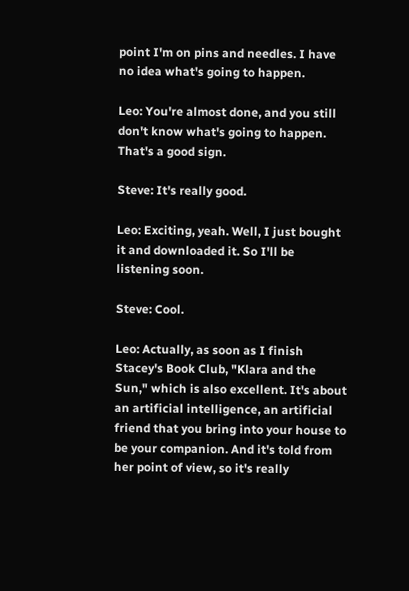point I'm on pins and needles. I have no idea what's going to happen.

Leo: You're almost done, and you still don't know what's going to happen. That's a good sign.

Steve: It's really good.

Leo: Exciting, yeah. Well, I just bought it and downloaded it. So I'll be listening soon.

Steve: Cool.

Leo: Actually, as soon as I finish Stacey's Book Club, "Klara and the Sun," which is also excellent. It's about an artificial intelligence, an artificial friend that you bring into your house to be your companion. And it's told from her point of view, so it's really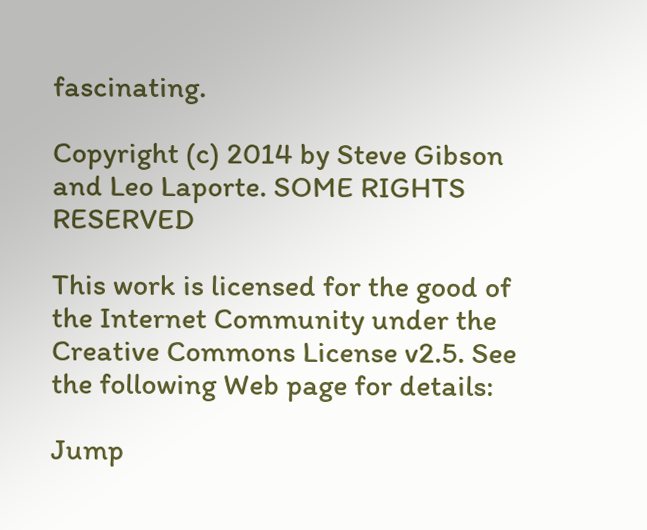fascinating.

Copyright (c) 2014 by Steve Gibson and Leo Laporte. SOME RIGHTS RESERVED

This work is licensed for the good of the Internet Community under the
Creative Commons License v2.5. See the following Web page for details:

Jump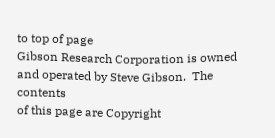to top of page
Gibson Research Corporation is owned and operated by Steve Gibson.  The contents
of this page are Copyright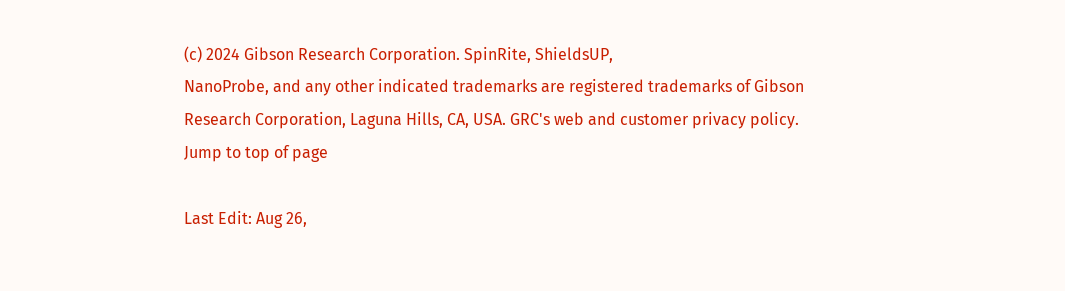(c) 2024 Gibson Research Corporation. SpinRite, ShieldsUP,
NanoProbe, and any other indicated trademarks are registered trademarks of Gibson
Research Corporation, Laguna Hills, CA, USA. GRC's web and customer privacy policy.
Jump to top of page

Last Edit: Aug 26,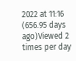2022 at 11:16 (656.95 days ago)Viewed 2 times per day